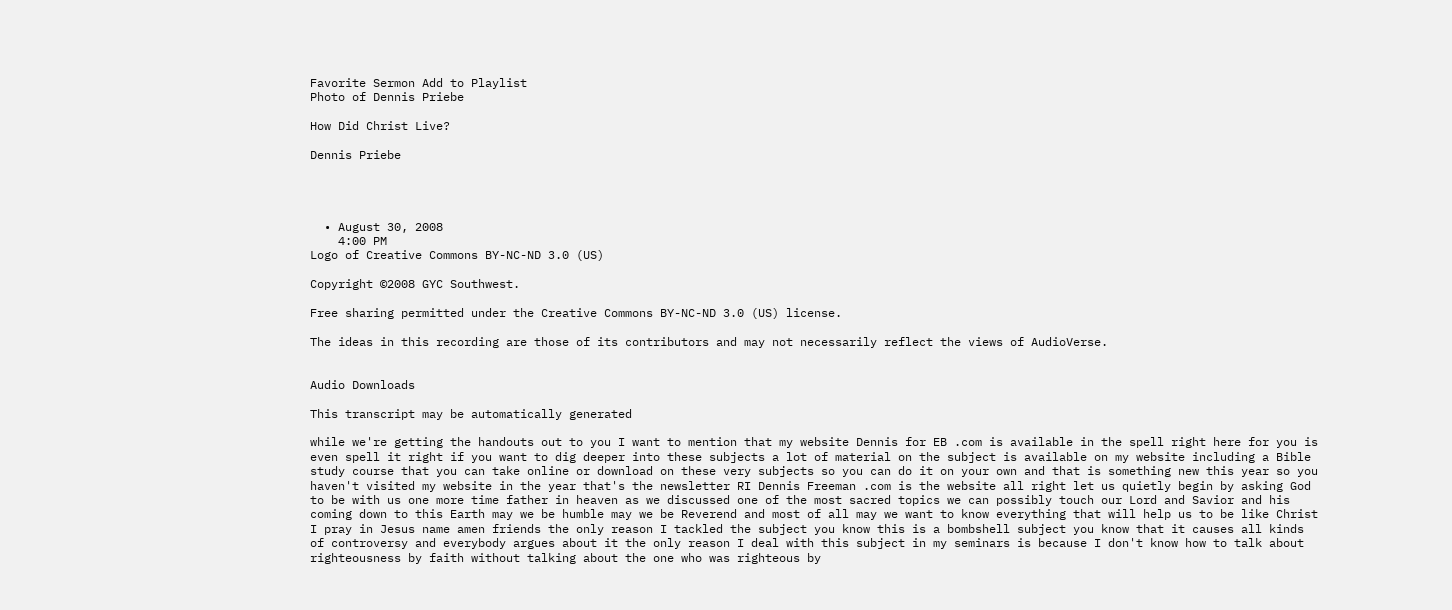Favorite Sermon Add to Playlist
Photo of Dennis Priebe

How Did Christ Live?

Dennis Priebe




  • August 30, 2008
    4:00 PM
Logo of Creative Commons BY-NC-ND 3.0 (US)

Copyright ©2008 GYC Southwest.

Free sharing permitted under the Creative Commons BY-NC-ND 3.0 (US) license.

The ideas in this recording are those of its contributors and may not necessarily reflect the views of AudioVerse.


Audio Downloads

This transcript may be automatically generated

while we're getting the handouts out to you I want to mention that my website Dennis for EB .com is available in the spell right here for you is even spell it right if you want to dig deeper into these subjects a lot of material on the subject is available on my website including a Bible study course that you can take online or download on these very subjects so you can do it on your own and that is something new this year so you haven't visited my website in the year that's the newsletter RI Dennis Freeman .com is the website all right let us quietly begin by asking God to be with us one more time father in heaven as we discussed one of the most sacred topics we can possibly touch our Lord and Savior and his coming down to this Earth may we be humble may we be Reverend and most of all may we want to know everything that will help us to be like Christ I pray in Jesus name amen friends the only reason I tackled the subject you know this is a bombshell subject you know that it causes all kinds of controversy and everybody argues about it the only reason I deal with this subject in my seminars is because I don't know how to talk about righteousness by faith without talking about the one who was righteous by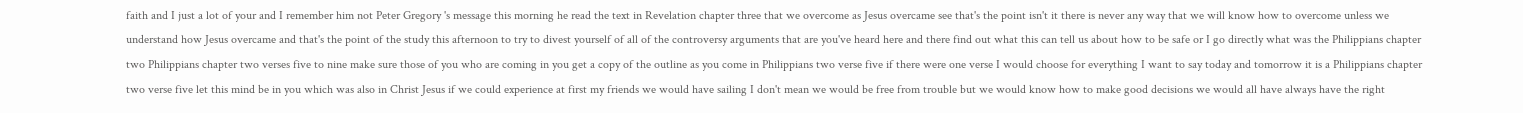faith and I just a lot of your and I remember him not Peter Gregory 's message this morning he read the text in Revelation chapter three that we overcome as Jesus overcame see that's the point isn't it there is never any way that we will know how to overcome unless we understand how Jesus overcame and that's the point of the study this afternoon to try to divest yourself of all of the controversy arguments that are you've heard here and there find out what this can tell us about how to be safe or I go directly what was the Philippians chapter two Philippians chapter two verses five to nine make sure those of you who are coming in you get a copy of the outline as you come in Philippians two verse five if there were one verse I would choose for everything I want to say today and tomorrow it is a Philippians chapter two verse five let this mind be in you which was also in Christ Jesus if we could experience at first my friends we would have sailing I don't mean we would be free from trouble but we would know how to make good decisions we would all have always have the right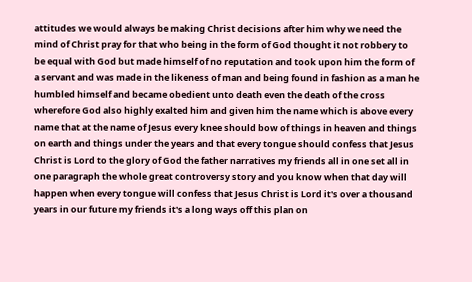attitudes we would always be making Christ decisions after him why we need the mind of Christ pray for that who being in the form of God thought it not robbery to be equal with God but made himself of no reputation and took upon him the form of a servant and was made in the likeness of man and being found in fashion as a man he humbled himself and became obedient unto death even the death of the cross wherefore God also highly exalted him and given him the name which is above every name that at the name of Jesus every knee should bow of things in heaven and things on earth and things under the years and that every tongue should confess that Jesus Christ is Lord to the glory of God the father narratives my friends all in one set all in one paragraph the whole great controversy story and you know when that day will happen when every tongue will confess that Jesus Christ is Lord it's over a thousand years in our future my friends it's a long ways off this plan on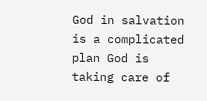God in salvation is a complicated plan God is taking care of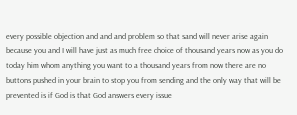every possible objection and and and problem so that sand will never arise again because you and I will have just as much free choice of thousand years now as you do today him whom anything you want to a thousand years from now there are no buttons pushed in your brain to stop you from sending and the only way that will be prevented is if God is that God answers every issue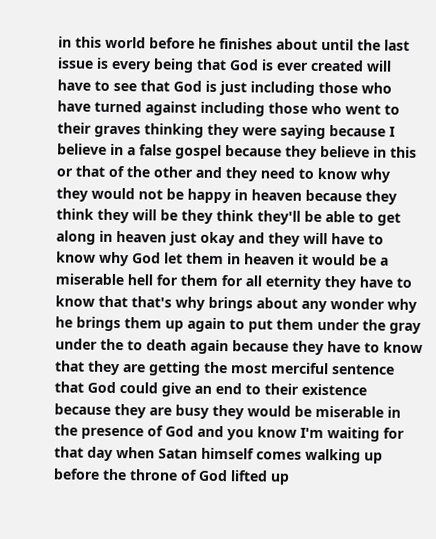in this world before he finishes about until the last issue is every being that God is ever created will have to see that God is just including those who have turned against including those who went to their graves thinking they were saying because I believe in a false gospel because they believe in this or that of the other and they need to know why they would not be happy in heaven because they think they will be they think they'll be able to get along in heaven just okay and they will have to know why God let them in heaven it would be a miserable hell for them for all eternity they have to know that that's why brings about any wonder why he brings them up again to put them under the gray under the to death again because they have to know that they are getting the most merciful sentence that God could give an end to their existence because they are busy they would be miserable in the presence of God and you know I'm waiting for that day when Satan himself comes walking up before the throne of God lifted up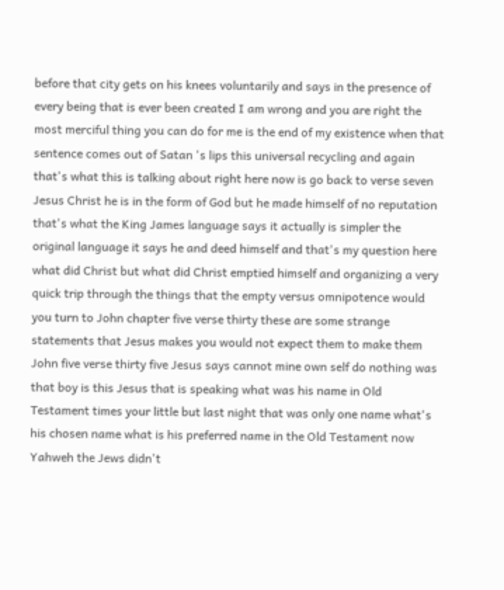before that city gets on his knees voluntarily and says in the presence of every being that is ever been created I am wrong and you are right the most merciful thing you can do for me is the end of my existence when that sentence comes out of Satan 's lips this universal recycling and again that's what this is talking about right here now is go back to verse seven Jesus Christ he is in the form of God but he made himself of no reputation that's what the King James language says it actually is simpler the original language it says he and deed himself and that's my question here what did Christ but what did Christ emptied himself and organizing a very quick trip through the things that the empty versus omnipotence would you turn to John chapter five verse thirty these are some strange statements that Jesus makes you would not expect them to make them John five verse thirty five Jesus says cannot mine own self do nothing was that boy is this Jesus that is speaking what was his name in Old Testament times your little but last night that was only one name what's his chosen name what is his preferred name in the Old Testament now Yahweh the Jews didn't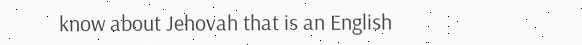know about Jehovah that is an English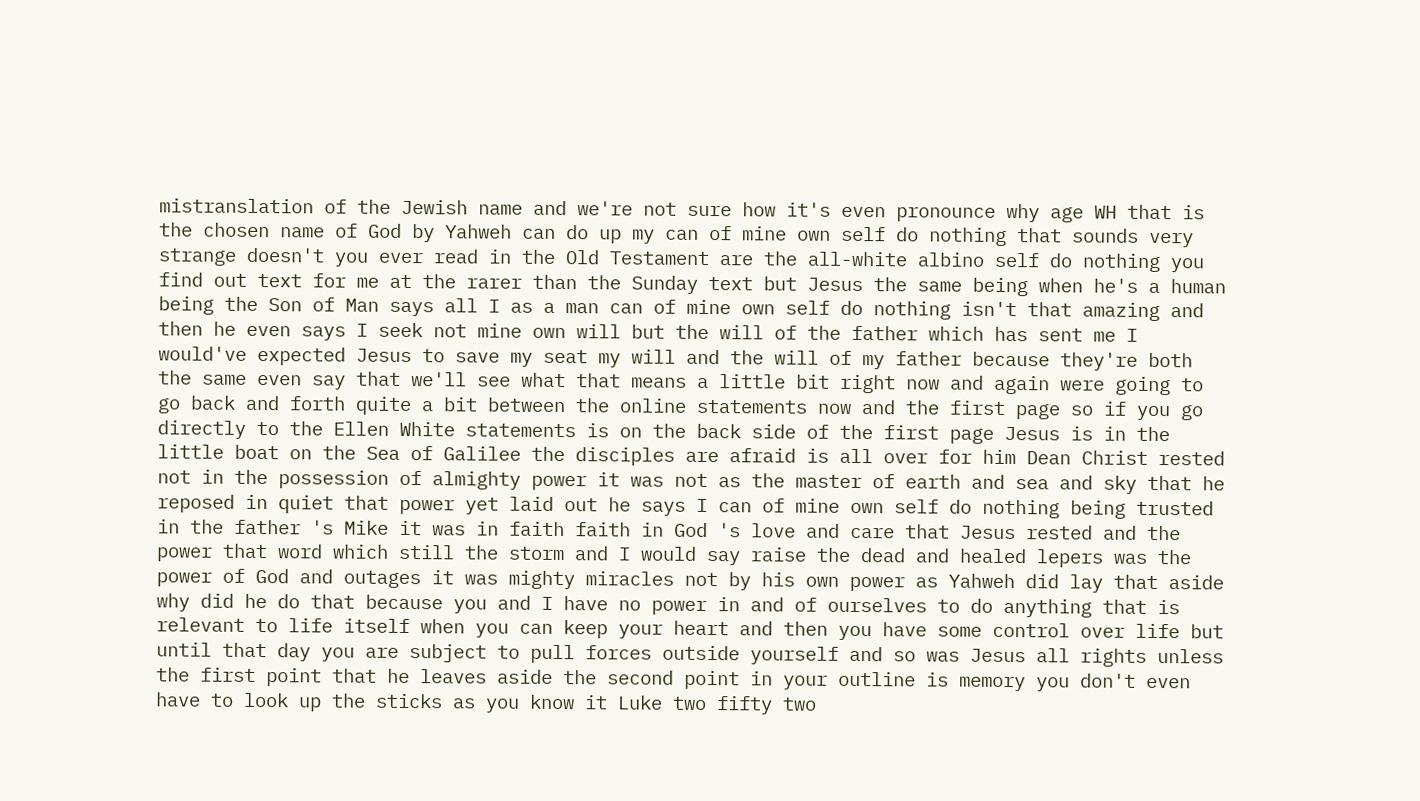mistranslation of the Jewish name and we're not sure how it's even pronounce why age WH that is the chosen name of God by Yahweh can do up my can of mine own self do nothing that sounds very strange doesn't you ever read in the Old Testament are the all-white albino self do nothing you find out text for me at the rarer than the Sunday text but Jesus the same being when he's a human being the Son of Man says all I as a man can of mine own self do nothing isn't that amazing and then he even says I seek not mine own will but the will of the father which has sent me I would've expected Jesus to save my seat my will and the will of my father because they're both the same even say that we'll see what that means a little bit right now and again were going to go back and forth quite a bit between the online statements now and the first page so if you go directly to the Ellen White statements is on the back side of the first page Jesus is in the little boat on the Sea of Galilee the disciples are afraid is all over for him Dean Christ rested not in the possession of almighty power it was not as the master of earth and sea and sky that he reposed in quiet that power yet laid out he says I can of mine own self do nothing being trusted in the father 's Mike it was in faith faith in God 's love and care that Jesus rested and the power that word which still the storm and I would say raise the dead and healed lepers was the power of God and outages it was mighty miracles not by his own power as Yahweh did lay that aside why did he do that because you and I have no power in and of ourselves to do anything that is relevant to life itself when you can keep your heart and then you have some control over life but until that day you are subject to pull forces outside yourself and so was Jesus all rights unless the first point that he leaves aside the second point in your outline is memory you don't even have to look up the sticks as you know it Luke two fifty two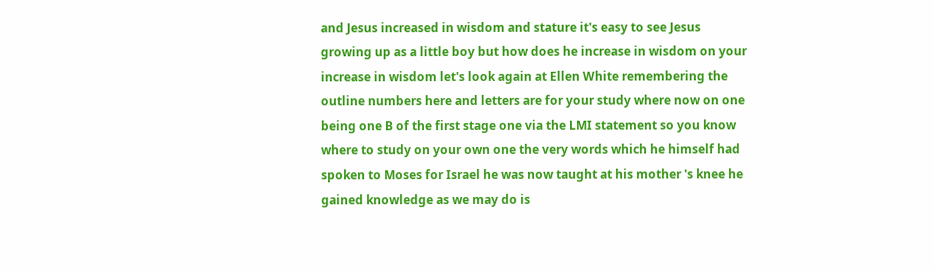and Jesus increased in wisdom and stature it's easy to see Jesus growing up as a little boy but how does he increase in wisdom on your increase in wisdom let's look again at Ellen White remembering the outline numbers here and letters are for your study where now on one being one B of the first stage one via the LMI statement so you know where to study on your own one the very words which he himself had spoken to Moses for Israel he was now taught at his mother 's knee he gained knowledge as we may do is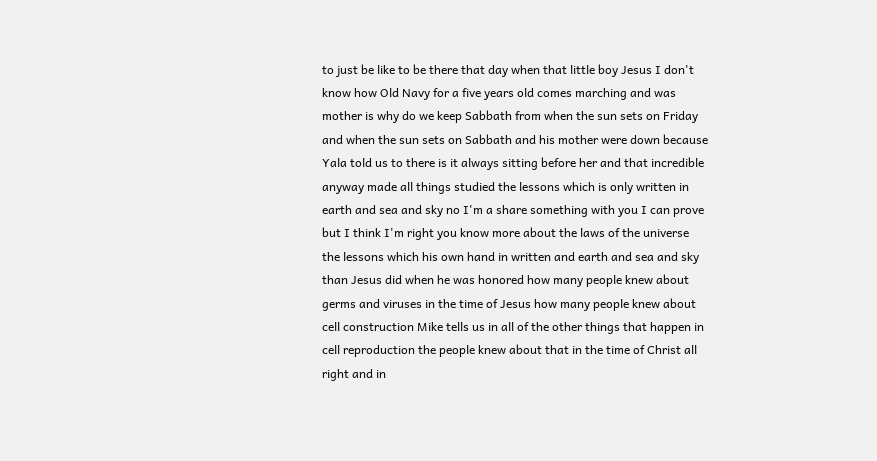to just be like to be there that day when that little boy Jesus I don't know how Old Navy for a five years old comes marching and was mother is why do we keep Sabbath from when the sun sets on Friday and when the sun sets on Sabbath and his mother were down because Yala told us to there is it always sitting before her and that incredible anyway made all things studied the lessons which is only written in earth and sea and sky no I'm a share something with you I can prove but I think I'm right you know more about the laws of the universe the lessons which his own hand in written and earth and sea and sky than Jesus did when he was honored how many people knew about germs and viruses in the time of Jesus how many people knew about cell construction Mike tells us in all of the other things that happen in cell reproduction the people knew about that in the time of Christ all right and in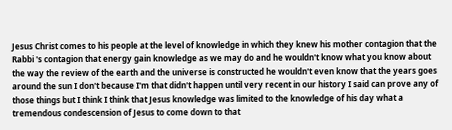Jesus Christ comes to his people at the level of knowledge in which they knew his mother contagion that the Rabbi 's contagion that energy gain knowledge as we may do and he wouldn't know what you know about the way the review of the earth and the universe is constructed he wouldn't even know that the years goes around the sun I don't because I'm that didn't happen until very recent in our history I said can prove any of those things but I think I think that Jesus knowledge was limited to the knowledge of his day what a tremendous condescension of Jesus to come down to that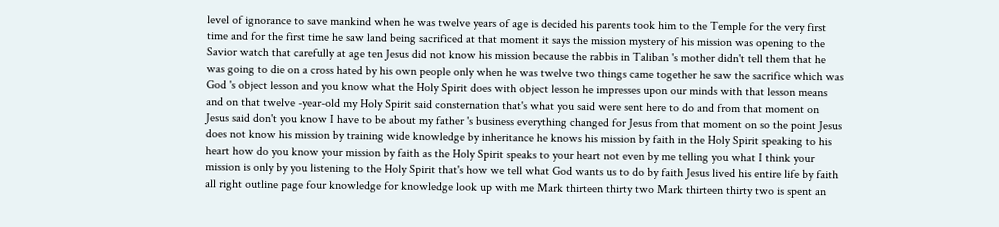level of ignorance to save mankind when he was twelve years of age is decided his parents took him to the Temple for the very first time and for the first time he saw land being sacrificed at that moment it says the mission mystery of his mission was opening to the Savior watch that carefully at age ten Jesus did not know his mission because the rabbis in Taliban 's mother didn't tell them that he was going to die on a cross hated by his own people only when he was twelve two things came together he saw the sacrifice which was God 's object lesson and you know what the Holy Spirit does with object lesson he impresses upon our minds with that lesson means and on that twelve -year-old my Holy Spirit said consternation that's what you said were sent here to do and from that moment on Jesus said don't you know I have to be about my father 's business everything changed for Jesus from that moment on so the point Jesus does not know his mission by training wide knowledge by inheritance he knows his mission by faith in the Holy Spirit speaking to his heart how do you know your mission by faith as the Holy Spirit speaks to your heart not even by me telling you what I think your mission is only by you listening to the Holy Spirit that's how we tell what God wants us to do by faith Jesus lived his entire life by faith all right outline page four knowledge for knowledge look up with me Mark thirteen thirty two Mark thirteen thirty two is spent an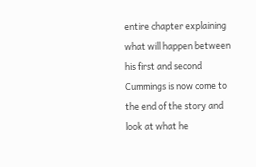entire chapter explaining what will happen between his first and second Cummings is now come to the end of the story and look at what he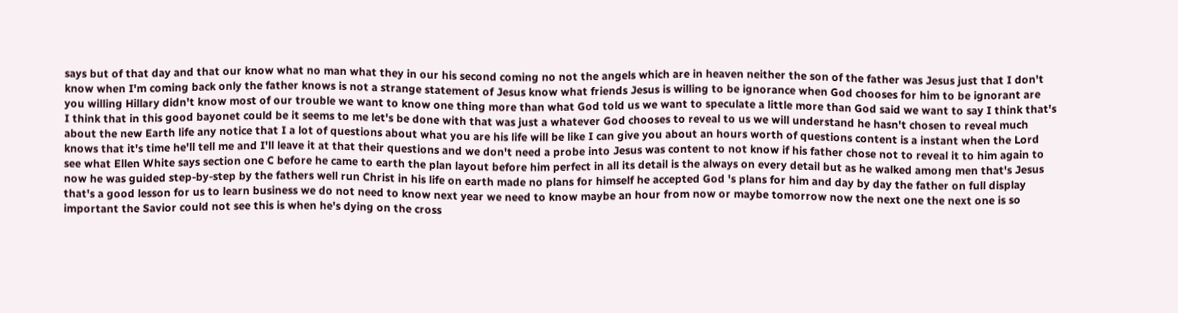says but of that day and that our know what no man what they in our his second coming no not the angels which are in heaven neither the son of the father was Jesus just that I don't know when I'm coming back only the father knows is not a strange statement of Jesus know what friends Jesus is willing to be ignorance when God chooses for him to be ignorant are you willing Hillary didn't know most of our trouble we want to know one thing more than what God told us we want to speculate a little more than God said we want to say I think that's I think that in this good bayonet could be it seems to me let's be done with that was just a whatever God chooses to reveal to us we will understand he hasn't chosen to reveal much about the new Earth life any notice that I a lot of questions about what you are his life will be like I can give you about an hours worth of questions content is a instant when the Lord knows that it's time he'll tell me and I'll leave it at that their questions and we don't need a probe into Jesus was content to not know if his father chose not to reveal it to him again to see what Ellen White says section one C before he came to earth the plan layout before him perfect in all its detail is the always on every detail but as he walked among men that's Jesus now he was guided step-by-step by the fathers well run Christ in his life on earth made no plans for himself he accepted God 's plans for him and day by day the father on full display that's a good lesson for us to learn business we do not need to know next year we need to know maybe an hour from now or maybe tomorrow now the next one the next one is so important the Savior could not see this is when he's dying on the cross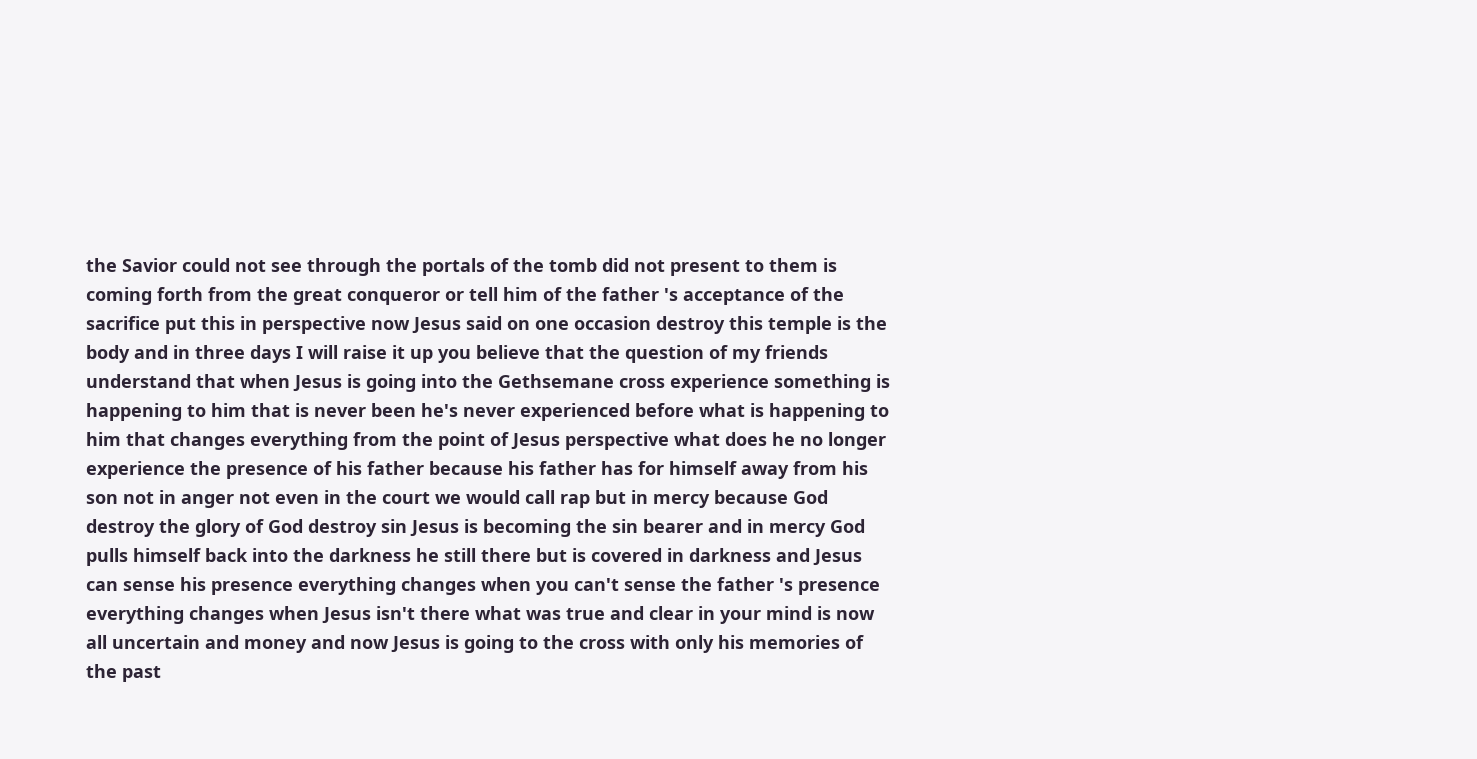the Savior could not see through the portals of the tomb did not present to them is coming forth from the great conqueror or tell him of the father 's acceptance of the sacrifice put this in perspective now Jesus said on one occasion destroy this temple is the body and in three days I will raise it up you believe that the question of my friends understand that when Jesus is going into the Gethsemane cross experience something is happening to him that is never been he's never experienced before what is happening to him that changes everything from the point of Jesus perspective what does he no longer experience the presence of his father because his father has for himself away from his son not in anger not even in the court we would call rap but in mercy because God destroy the glory of God destroy sin Jesus is becoming the sin bearer and in mercy God pulls himself back into the darkness he still there but is covered in darkness and Jesus can sense his presence everything changes when you can't sense the father 's presence everything changes when Jesus isn't there what was true and clear in your mind is now all uncertain and money and now Jesus is going to the cross with only his memories of the past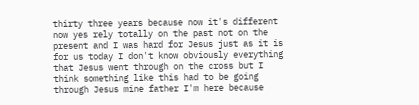thirty three years because now it's different now yes rely totally on the past not on the present and I was hard for Jesus just as it is for us today I don't know obviously everything that Jesus went through on the cross but I think something like this had to be going through Jesus mine father I'm here because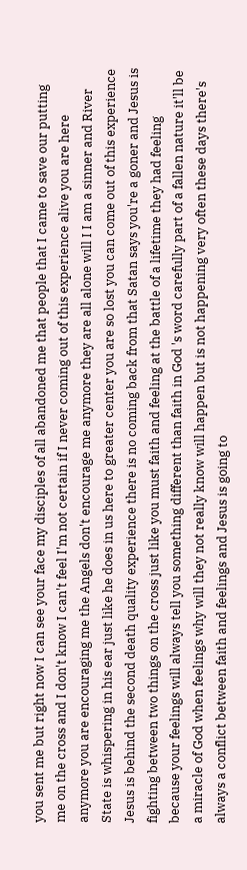you sent me but right now I can see your face my disciples of all abandoned me that people that I came to save our putting me on the cross and I don't know I can't feel I'm not certain if I never coming out of this experience alive you are here anymore you are encouraging me the Angels don't encourage me anymore they are all alone will I I am a sinner and River State is whispering in his ear just like he does in us here to greater center you are so lost you can come out of this experience Jesus is behind the second death quality experience there is no coming back from that Satan says you're a goner and Jesus is fighting between two things on the cross just like you must faith and feeling at the battle of a lifetime they had feeling because your feelings will always tell you something different than faith in God 's word carefully part of a fallen nature it'll be a miracle of God when feelings why will they not really know will happen but is not happening very often these days there's always a conflict between faith and feelings and Jesus is going to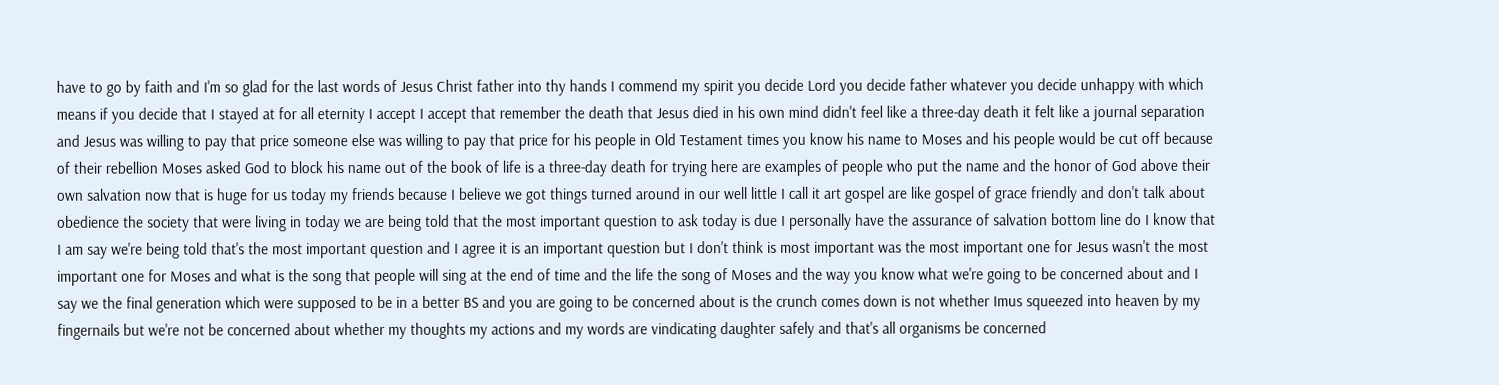have to go by faith and I'm so glad for the last words of Jesus Christ father into thy hands I commend my spirit you decide Lord you decide father whatever you decide unhappy with which means if you decide that I stayed at for all eternity I accept I accept that remember the death that Jesus died in his own mind didn't feel like a three-day death it felt like a journal separation and Jesus was willing to pay that price someone else was willing to pay that price for his people in Old Testament times you know his name to Moses and his people would be cut off because of their rebellion Moses asked God to block his name out of the book of life is a three-day death for trying here are examples of people who put the name and the honor of God above their own salvation now that is huge for us today my friends because I believe we got things turned around in our well little I call it art gospel are like gospel of grace friendly and don't talk about obedience the society that were living in today we are being told that the most important question to ask today is due I personally have the assurance of salvation bottom line do I know that I am say we're being told that's the most important question and I agree it is an important question but I don't think is most important was the most important one for Jesus wasn't the most important one for Moses and what is the song that people will sing at the end of time and the life the song of Moses and the way you know what we're going to be concerned about and I say we the final generation which were supposed to be in a better BS and you are going to be concerned about is the crunch comes down is not whether Imus squeezed into heaven by my fingernails but we're not be concerned about whether my thoughts my actions and my words are vindicating daughter safely and that's all organisms be concerned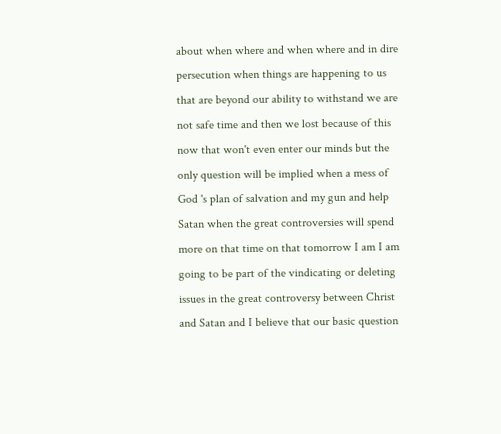about when where and when where and in dire persecution when things are happening to us that are beyond our ability to withstand we are not safe time and then we lost because of this now that won't even enter our minds but the only question will be implied when a mess of God 's plan of salvation and my gun and help Satan when the great controversies will spend more on that time on that tomorrow I am I am going to be part of the vindicating or deleting issues in the great controversy between Christ and Satan and I believe that our basic question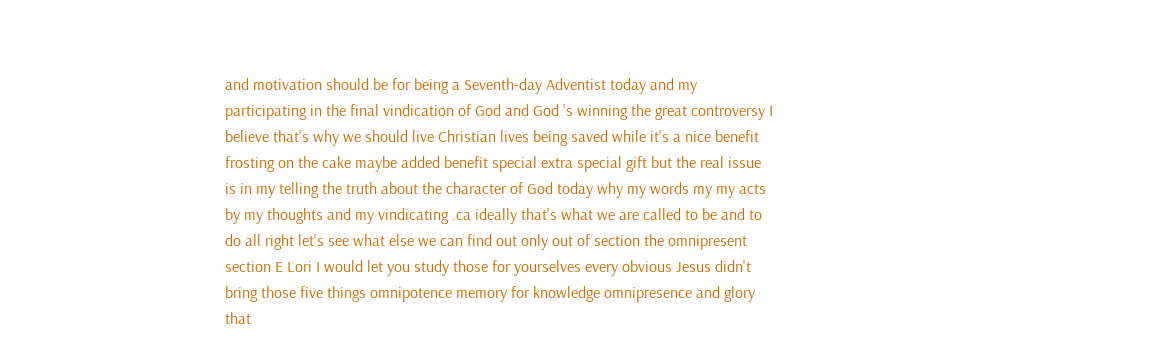and motivation should be for being a Seventh-day Adventist today and my participating in the final vindication of God and God 's winning the great controversy I believe that's why we should live Christian lives being saved while it's a nice benefit frosting on the cake maybe added benefit special extra special gift but the real issue is in my telling the truth about the character of God today why my words my my acts by my thoughts and my vindicating .ca ideally that's what we are called to be and to do all right let's see what else we can find out only out of section the omnipresent section E Lori I would let you study those for yourselves every obvious Jesus didn't bring those five things omnipotence memory for knowledge omnipresence and glory that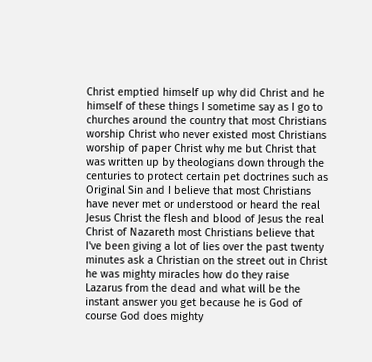Christ emptied himself up why did Christ and he himself of these things I sometime say as I go to churches around the country that most Christians worship Christ who never existed most Christians worship of paper Christ why me but Christ that was written up by theologians down through the centuries to protect certain pet doctrines such as Original Sin and I believe that most Christians have never met or understood or heard the real Jesus Christ the flesh and blood of Jesus the real Christ of Nazareth most Christians believe that I've been giving a lot of lies over the past twenty minutes ask a Christian on the street out in Christ he was mighty miracles how do they raise Lazarus from the dead and what will be the instant answer you get because he is God of course God does mighty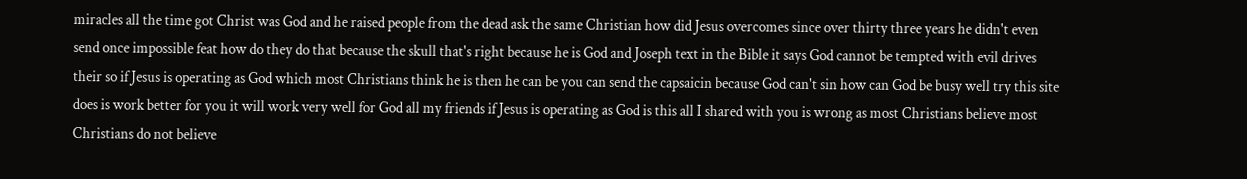miracles all the time got Christ was God and he raised people from the dead ask the same Christian how did Jesus overcomes since over thirty three years he didn't even send once impossible feat how do they do that because the skull that's right because he is God and Joseph text in the Bible it says God cannot be tempted with evil drives their so if Jesus is operating as God which most Christians think he is then he can be you can send the capsaicin because God can't sin how can God be busy well try this site does is work better for you it will work very well for God all my friends if Jesus is operating as God is this all I shared with you is wrong as most Christians believe most Christians do not believe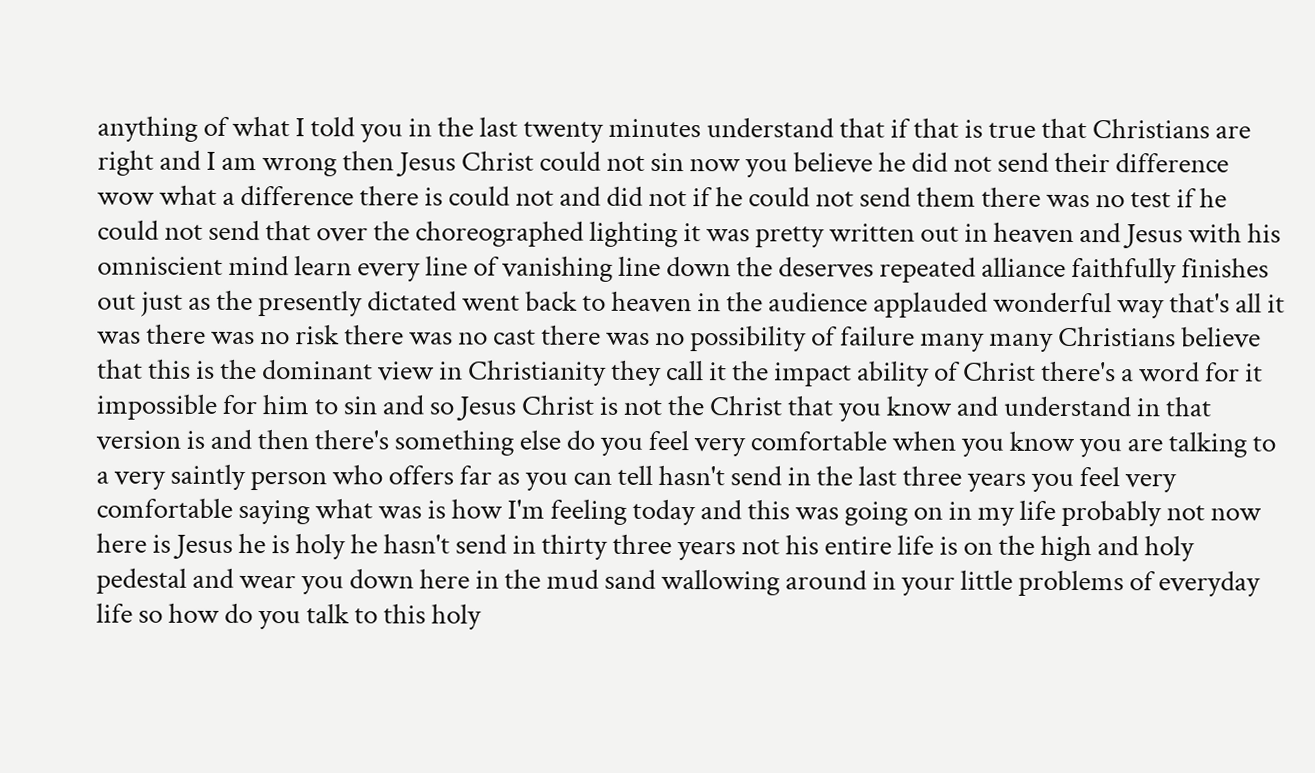anything of what I told you in the last twenty minutes understand that if that is true that Christians are right and I am wrong then Jesus Christ could not sin now you believe he did not send their difference wow what a difference there is could not and did not if he could not send them there was no test if he could not send that over the choreographed lighting it was pretty written out in heaven and Jesus with his omniscient mind learn every line of vanishing line down the deserves repeated alliance faithfully finishes out just as the presently dictated went back to heaven in the audience applauded wonderful way that's all it was there was no risk there was no cast there was no possibility of failure many many Christians believe that this is the dominant view in Christianity they call it the impact ability of Christ there's a word for it impossible for him to sin and so Jesus Christ is not the Christ that you know and understand in that version is and then there's something else do you feel very comfortable when you know you are talking to a very saintly person who offers far as you can tell hasn't send in the last three years you feel very comfortable saying what was is how I'm feeling today and this was going on in my life probably not now here is Jesus he is holy he hasn't send in thirty three years not his entire life is on the high and holy pedestal and wear you down here in the mud sand wallowing around in your little problems of everyday life so how do you talk to this holy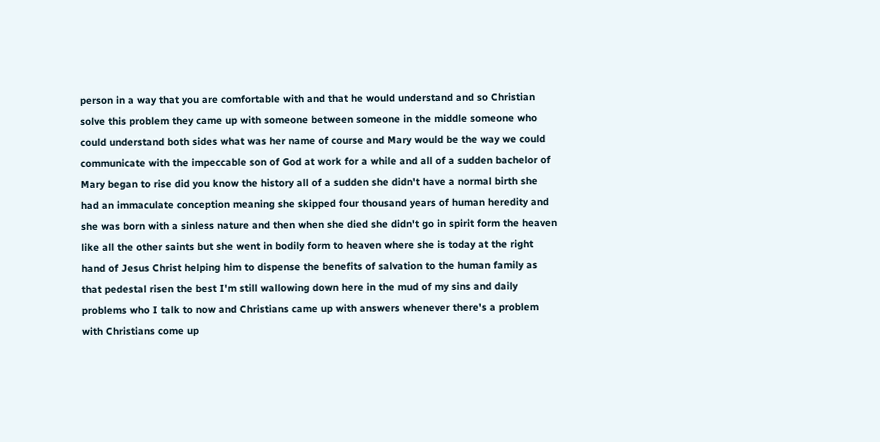person in a way that you are comfortable with and that he would understand and so Christian solve this problem they came up with someone between someone in the middle someone who could understand both sides what was her name of course and Mary would be the way we could communicate with the impeccable son of God at work for a while and all of a sudden bachelor of Mary began to rise did you know the history all of a sudden she didn't have a normal birth she had an immaculate conception meaning she skipped four thousand years of human heredity and she was born with a sinless nature and then when she died she didn't go in spirit form the heaven like all the other saints but she went in bodily form to heaven where she is today at the right hand of Jesus Christ helping him to dispense the benefits of salvation to the human family as that pedestal risen the best I'm still wallowing down here in the mud of my sins and daily problems who I talk to now and Christians came up with answers whenever there's a problem with Christians come up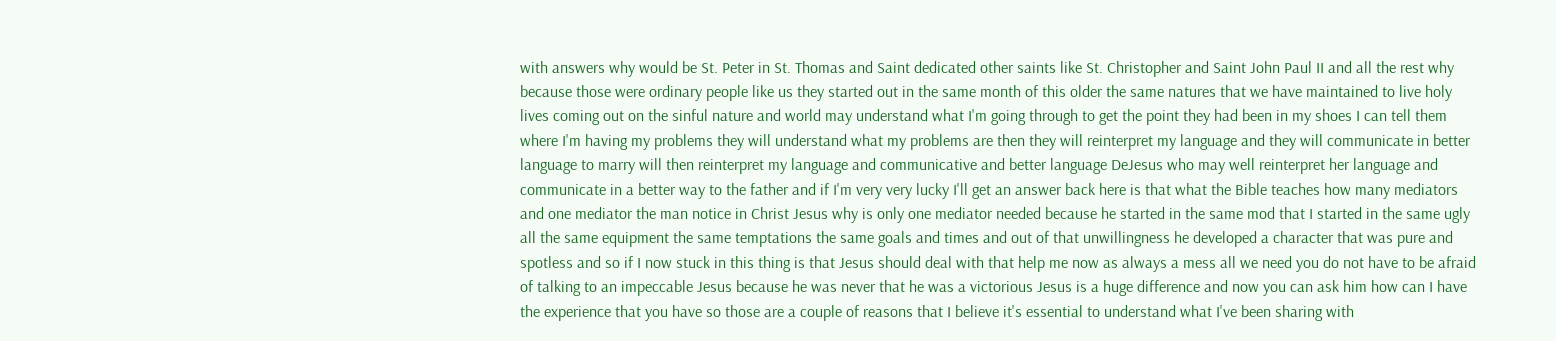with answers why would be St. Peter in St. Thomas and Saint dedicated other saints like St. Christopher and Saint John Paul II and all the rest why because those were ordinary people like us they started out in the same month of this older the same natures that we have maintained to live holy lives coming out on the sinful nature and world may understand what I'm going through to get the point they had been in my shoes I can tell them where I'm having my problems they will understand what my problems are then they will reinterpret my language and they will communicate in better language to marry will then reinterpret my language and communicative and better language DeJesus who may well reinterpret her language and communicate in a better way to the father and if I'm very very lucky I'll get an answer back here is that what the Bible teaches how many mediators and one mediator the man notice in Christ Jesus why is only one mediator needed because he started in the same mod that I started in the same ugly all the same equipment the same temptations the same goals and times and out of that unwillingness he developed a character that was pure and spotless and so if I now stuck in this thing is that Jesus should deal with that help me now as always a mess all we need you do not have to be afraid of talking to an impeccable Jesus because he was never that he was a victorious Jesus is a huge difference and now you can ask him how can I have the experience that you have so those are a couple of reasons that I believe it's essential to understand what I've been sharing with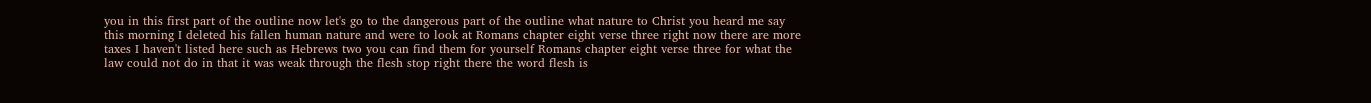you in this first part of the outline now let's go to the dangerous part of the outline what nature to Christ you heard me say this morning I deleted his fallen human nature and were to look at Romans chapter eight verse three right now there are more taxes I haven't listed here such as Hebrews two you can find them for yourself Romans chapter eight verse three for what the law could not do in that it was weak through the flesh stop right there the word flesh is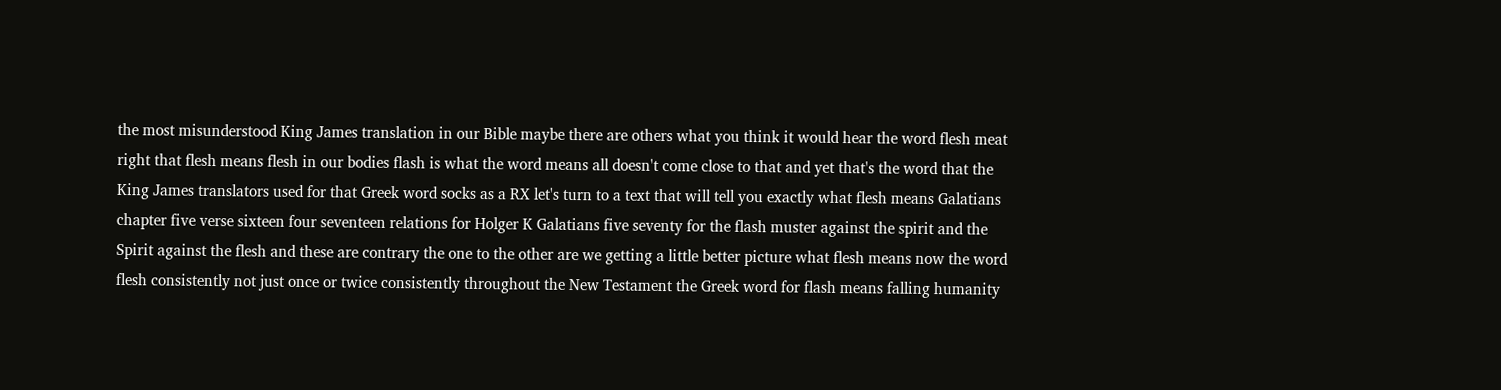the most misunderstood King James translation in our Bible maybe there are others what you think it would hear the word flesh meat right that flesh means flesh in our bodies flash is what the word means all doesn't come close to that and yet that's the word that the King James translators used for that Greek word socks as a RX let's turn to a text that will tell you exactly what flesh means Galatians chapter five verse sixteen four seventeen relations for Holger K Galatians five seventy for the flash muster against the spirit and the Spirit against the flesh and these are contrary the one to the other are we getting a little better picture what flesh means now the word flesh consistently not just once or twice consistently throughout the New Testament the Greek word for flash means falling humanity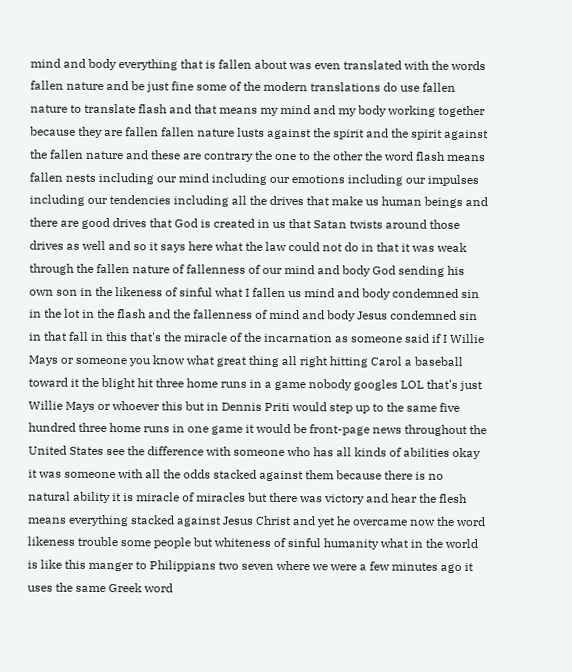mind and body everything that is fallen about was even translated with the words fallen nature and be just fine some of the modern translations do use fallen nature to translate flash and that means my mind and my body working together because they are fallen fallen nature lusts against the spirit and the spirit against the fallen nature and these are contrary the one to the other the word flash means fallen nests including our mind including our emotions including our impulses including our tendencies including all the drives that make us human beings and there are good drives that God is created in us that Satan twists around those drives as well and so it says here what the law could not do in that it was weak through the fallen nature of fallenness of our mind and body God sending his own son in the likeness of sinful what I fallen us mind and body condemned sin in the lot in the flash and the fallenness of mind and body Jesus condemned sin in that fall in this that's the miracle of the incarnation as someone said if I Willie Mays or someone you know what great thing all right hitting Carol a baseball toward it the blight hit three home runs in a game nobody googles LOL that's just Willie Mays or whoever this but in Dennis Priti would step up to the same five hundred three home runs in one game it would be front-page news throughout the United States see the difference with someone who has all kinds of abilities okay it was someone with all the odds stacked against them because there is no natural ability it is miracle of miracles but there was victory and hear the flesh means everything stacked against Jesus Christ and yet he overcame now the word likeness trouble some people but whiteness of sinful humanity what in the world is like this manger to Philippians two seven where we were a few minutes ago it uses the same Greek word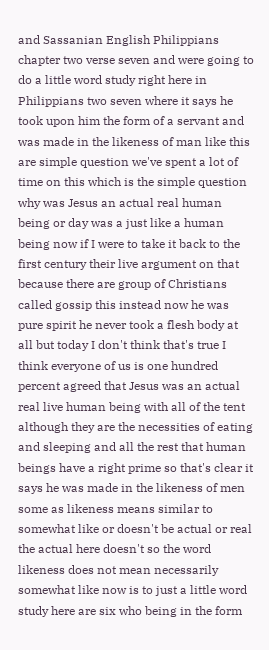and Sassanian English Philippians chapter two verse seven and were going to do a little word study right here in Philippians two seven where it says he took upon him the form of a servant and was made in the likeness of man like this are simple question we've spent a lot of time on this which is the simple question why was Jesus an actual real human being or day was a just like a human being now if I were to take it back to the first century their live argument on that because there are group of Christians called gossip this instead now he was pure spirit he never took a flesh body at all but today I don't think that's true I think everyone of us is one hundred percent agreed that Jesus was an actual real live human being with all of the tent although they are the necessities of eating and sleeping and all the rest that human beings have a right prime so that's clear it says he was made in the likeness of men some as likeness means similar to somewhat like or doesn't be actual or real the actual here doesn't so the word likeness does not mean necessarily somewhat like now is to just a little word study here are six who being in the form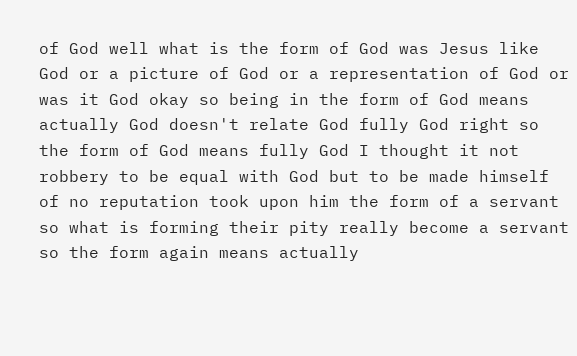of God well what is the form of God was Jesus like God or a picture of God or a representation of God or was it God okay so being in the form of God means actually God doesn't relate God fully God right so the form of God means fully God I thought it not robbery to be equal with God but to be made himself of no reputation took upon him the form of a servant so what is forming their pity really become a servant so the form again means actually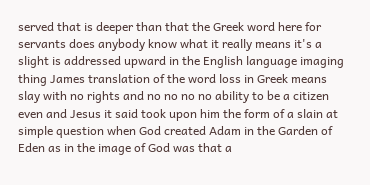served that is deeper than that the Greek word here for servants does anybody know what it really means it's a slight is addressed upward in the English language imaging thing James translation of the word loss in Greek means slay with no rights and no no no no ability to be a citizen even and Jesus it said took upon him the form of a slain at simple question when God created Adam in the Garden of Eden as in the image of God was that a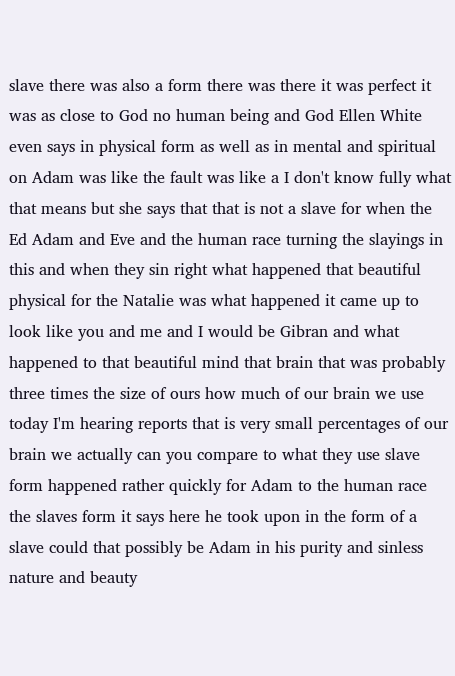slave there was also a form there was there it was perfect it was as close to God no human being and God Ellen White even says in physical form as well as in mental and spiritual on Adam was like the fault was like a I don't know fully what that means but she says that that is not a slave for when the Ed Adam and Eve and the human race turning the slayings in this and when they sin right what happened that beautiful physical for the Natalie was what happened it came up to look like you and me and I would be Gibran and what happened to that beautiful mind that brain that was probably three times the size of ours how much of our brain we use today I'm hearing reports that is very small percentages of our brain we actually can you compare to what they use slave form happened rather quickly for Adam to the human race the slaves form it says here he took upon in the form of a slave could that possibly be Adam in his purity and sinless nature and beauty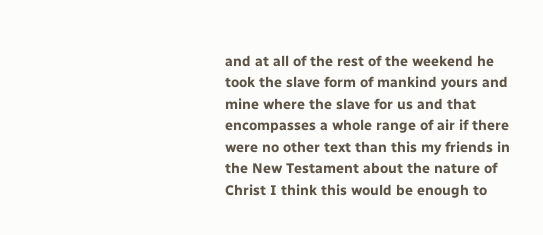and at all of the rest of the weekend he took the slave form of mankind yours and mine where the slave for us and that encompasses a whole range of air if there were no other text than this my friends in the New Testament about the nature of Christ I think this would be enough to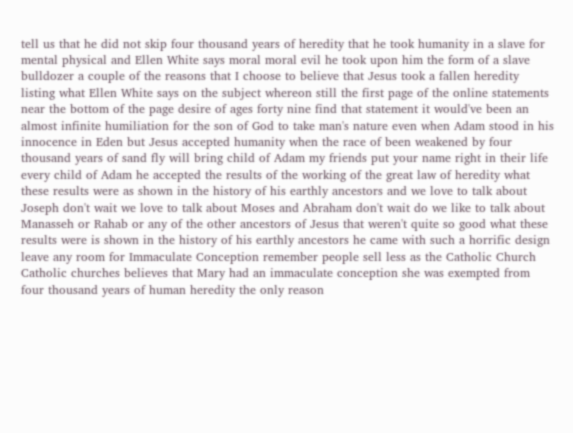tell us that he did not skip four thousand years of heredity that he took humanity in a slave for mental physical and Ellen White says moral moral evil he took upon him the form of a slave bulldozer a couple of the reasons that I choose to believe that Jesus took a fallen heredity listing what Ellen White says on the subject whereon still the first page of the online statements near the bottom of the page desire of ages forty nine find that statement it would've been an almost infinite humiliation for the son of God to take man's nature even when Adam stood in his innocence in Eden but Jesus accepted humanity when the race of been weakened by four thousand years of sand fly will bring child of Adam my friends put your name right in their life every child of Adam he accepted the results of the working of the great law of heredity what these results were as shown in the history of his earthly ancestors and we love to talk about Joseph don't wait we love to talk about Moses and Abraham don't wait do we like to talk about Manasseh or Rahab or any of the other ancestors of Jesus that weren't quite so good what these results were is shown in the history of his earthly ancestors he came with such a horrific design leave any room for Immaculate Conception remember people sell less as the Catholic Church Catholic churches believes that Mary had an immaculate conception she was exempted from four thousand years of human heredity the only reason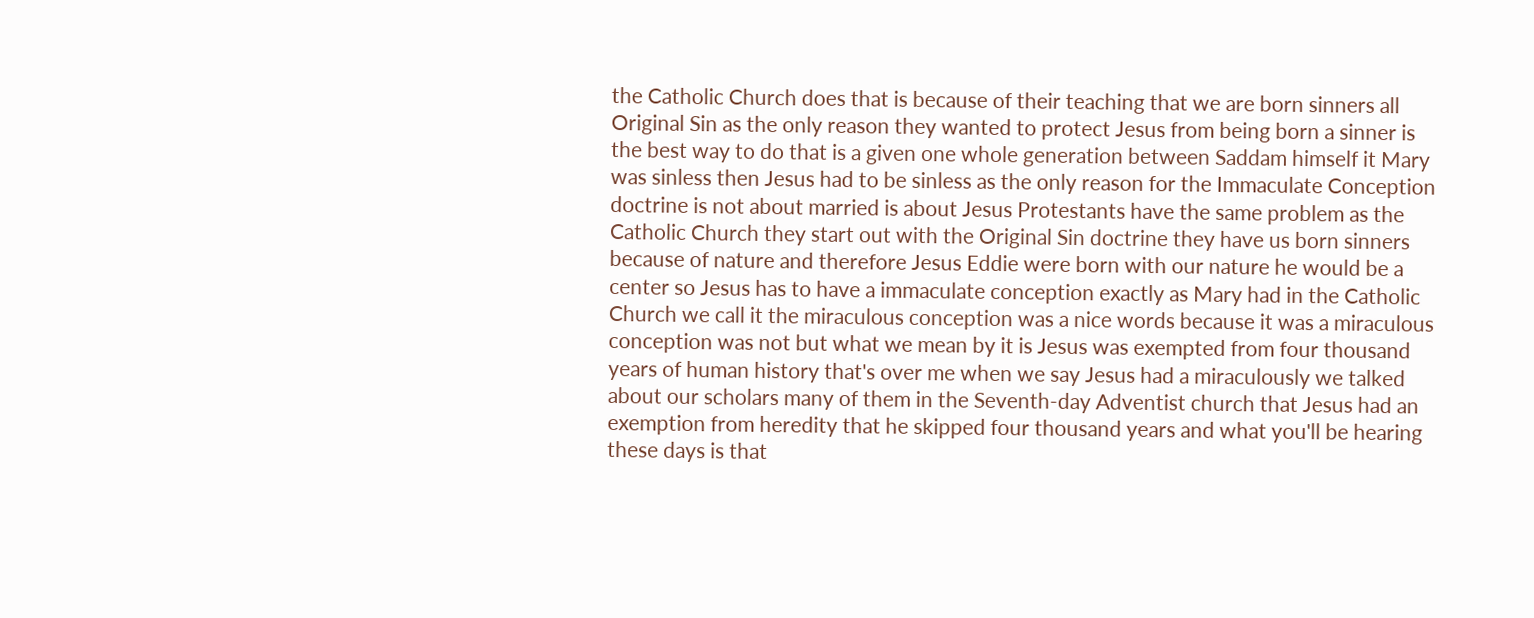the Catholic Church does that is because of their teaching that we are born sinners all Original Sin as the only reason they wanted to protect Jesus from being born a sinner is the best way to do that is a given one whole generation between Saddam himself it Mary was sinless then Jesus had to be sinless as the only reason for the Immaculate Conception doctrine is not about married is about Jesus Protestants have the same problem as the Catholic Church they start out with the Original Sin doctrine they have us born sinners because of nature and therefore Jesus Eddie were born with our nature he would be a center so Jesus has to have a immaculate conception exactly as Mary had in the Catholic Church we call it the miraculous conception was a nice words because it was a miraculous conception was not but what we mean by it is Jesus was exempted from four thousand years of human history that's over me when we say Jesus had a miraculously we talked about our scholars many of them in the Seventh-day Adventist church that Jesus had an exemption from heredity that he skipped four thousand years and what you'll be hearing these days is that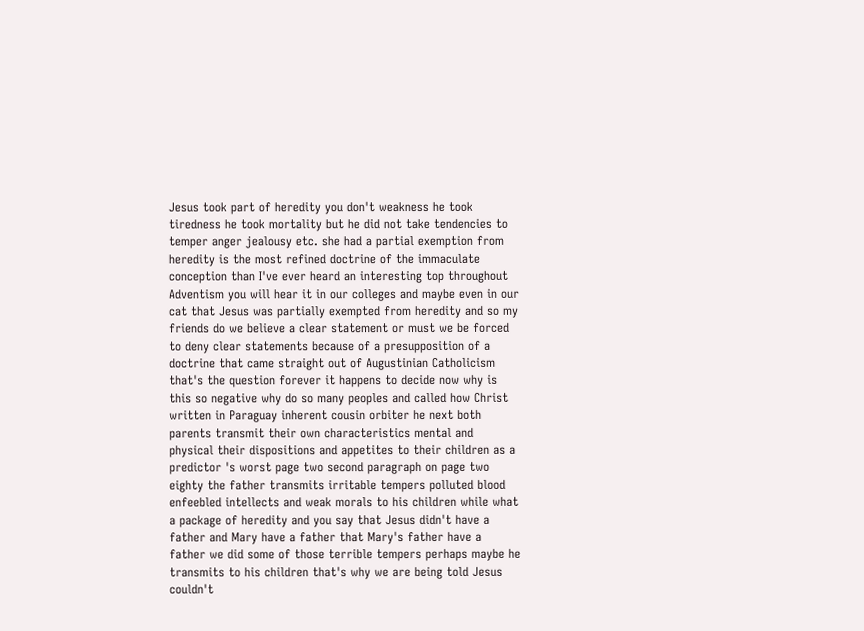Jesus took part of heredity you don't weakness he took tiredness he took mortality but he did not take tendencies to temper anger jealousy etc. she had a partial exemption from heredity is the most refined doctrine of the immaculate conception than I've ever heard an interesting top throughout Adventism you will hear it in our colleges and maybe even in our cat that Jesus was partially exempted from heredity and so my friends do we believe a clear statement or must we be forced to deny clear statements because of a presupposition of a doctrine that came straight out of Augustinian Catholicism that's the question forever it happens to decide now why is this so negative why do so many peoples and called how Christ written in Paraguay inherent cousin orbiter he next both parents transmit their own characteristics mental and physical their dispositions and appetites to their children as a predictor 's worst page two second paragraph on page two eighty the father transmits irritable tempers polluted blood enfeebled intellects and weak morals to his children while what a package of heredity and you say that Jesus didn't have a father and Mary have a father that Mary's father have a father we did some of those terrible tempers perhaps maybe he transmits to his children that's why we are being told Jesus couldn't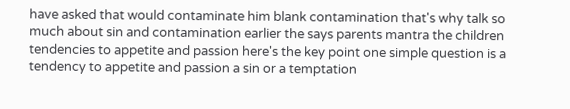have asked that would contaminate him blank contamination that's why talk so much about sin and contamination earlier the says parents mantra the children tendencies to appetite and passion here's the key point one simple question is a tendency to appetite and passion a sin or a temptation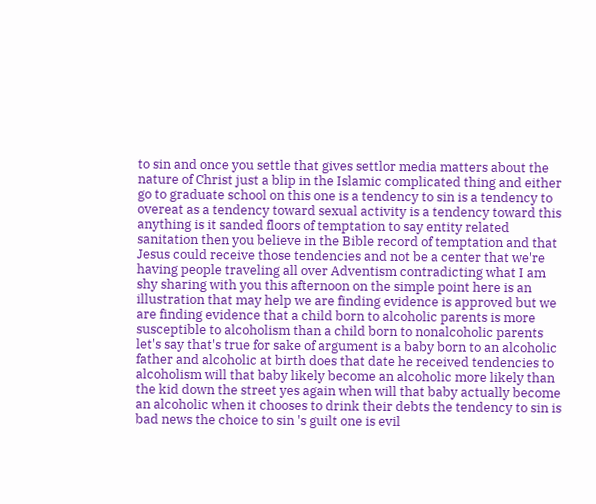to sin and once you settle that gives settlor media matters about the nature of Christ just a blip in the Islamic complicated thing and either go to graduate school on this one is a tendency to sin is a tendency to overeat as a tendency toward sexual activity is a tendency toward this anything is it sanded floors of temptation to say entity related sanitation then you believe in the Bible record of temptation and that Jesus could receive those tendencies and not be a center that we're having people traveling all over Adventism contradicting what I am shy sharing with you this afternoon on the simple point here is an illustration that may help we are finding evidence is approved but we are finding evidence that a child born to alcoholic parents is more susceptible to alcoholism than a child born to nonalcoholic parents let's say that's true for sake of argument is a baby born to an alcoholic father and alcoholic at birth does that date he received tendencies to alcoholism will that baby likely become an alcoholic more likely than the kid down the street yes again when will that baby actually become an alcoholic when it chooses to drink their debts the tendency to sin is bad news the choice to sin 's guilt one is evil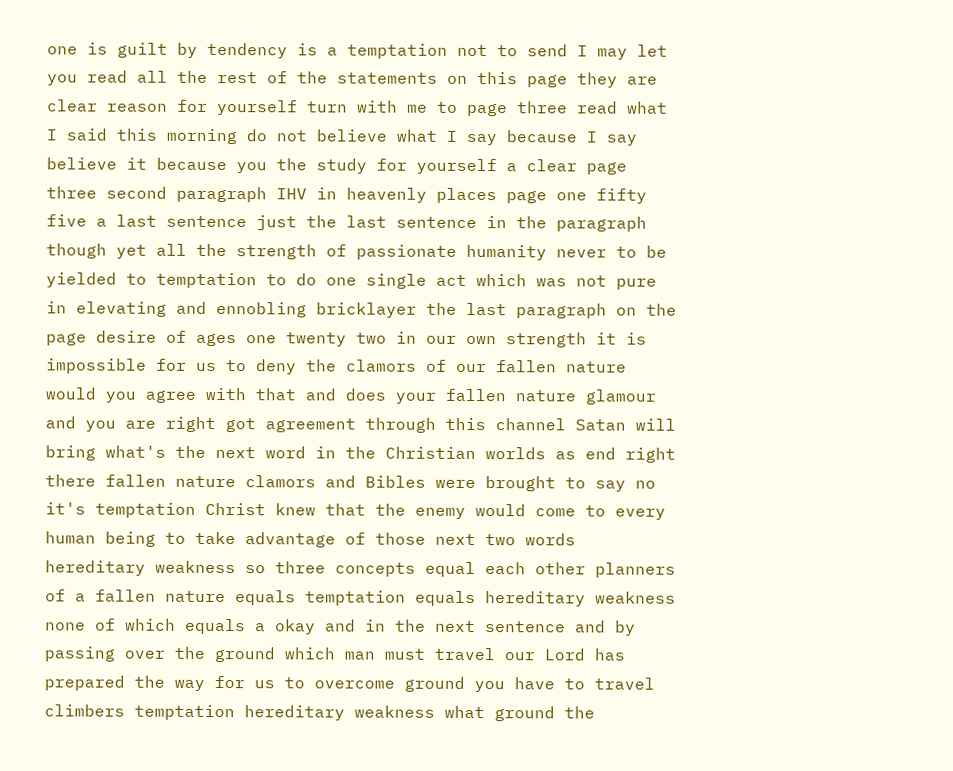one is guilt by tendency is a temptation not to send I may let you read all the rest of the statements on this page they are clear reason for yourself turn with me to page three read what I said this morning do not believe what I say because I say believe it because you the study for yourself a clear page three second paragraph IHV in heavenly places page one fifty five a last sentence just the last sentence in the paragraph though yet all the strength of passionate humanity never to be yielded to temptation to do one single act which was not pure in elevating and ennobling bricklayer the last paragraph on the page desire of ages one twenty two in our own strength it is impossible for us to deny the clamors of our fallen nature would you agree with that and does your fallen nature glamour and you are right got agreement through this channel Satan will bring what's the next word in the Christian worlds as end right there fallen nature clamors and Bibles were brought to say no it's temptation Christ knew that the enemy would come to every human being to take advantage of those next two words hereditary weakness so three concepts equal each other planners of a fallen nature equals temptation equals hereditary weakness none of which equals a okay and in the next sentence and by passing over the ground which man must travel our Lord has prepared the way for us to overcome ground you have to travel climbers temptation hereditary weakness what ground the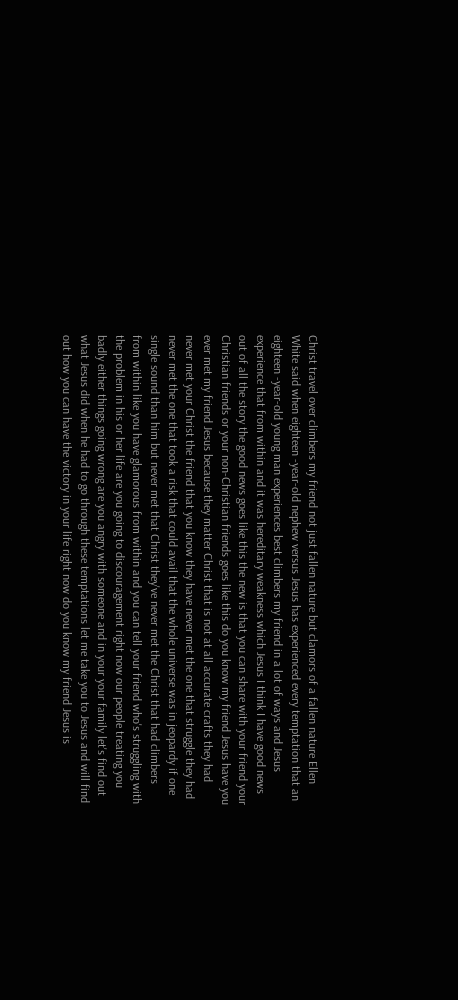Christ travel over climbers my friend not just fallen nature but clamors of a fallen nature Ellen White said when eighteen -year-old nephew versus Jesus has experienced every temptation that an eighteen -year-old young man experiences best climbers my friend in a lot of ways and Jesus experience that from within and it was hereditary weakness which Jesus I think I have good news out of all the story the good news goes like this the new is that you can share with your friend your Christian friends or your non-Christian friends goes like this do you know my friend Jesus have you ever met my friend Jesus because they matter Christ that is not at all accurate crafts they had never met your Christ the friend that you know they have never met the one that struggle they had never met the one that took a risk that could avail that the whole universe was in jeopardy if one single sound than him but never met that Christ they've never met the Christ that had climbers from within like you have glamorous from within and you can tell your friend who's struggling with the problem in his or her life are you going to discouragement right now our people treating you badly either things going wrong are you angry with someone and in your your family let's find out what Jesus did when he had to go through these temptations let me take you to Jesus and will find out how you can have the victory in your life right now do you know my friend Jesus is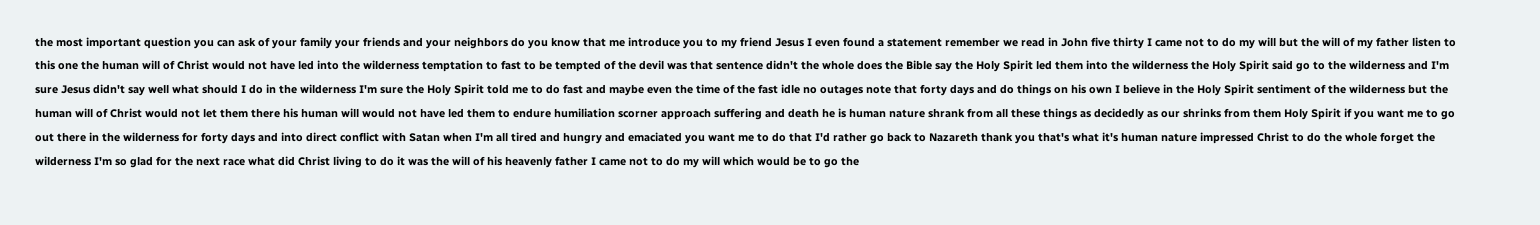the most important question you can ask of your family your friends and your neighbors do you know that me introduce you to my friend Jesus I even found a statement remember we read in John five thirty I came not to do my will but the will of my father listen to this one the human will of Christ would not have led into the wilderness temptation to fast to be tempted of the devil was that sentence didn't the whole does the Bible say the Holy Spirit led them into the wilderness the Holy Spirit said go to the wilderness and I'm sure Jesus didn't say well what should I do in the wilderness I'm sure the Holy Spirit told me to do fast and maybe even the time of the fast idle no outages note that forty days and do things on his own I believe in the Holy Spirit sentiment of the wilderness but the human will of Christ would not let them there his human will would not have led them to endure humiliation scorner approach suffering and death he is human nature shrank from all these things as decidedly as our shrinks from them Holy Spirit if you want me to go out there in the wilderness for forty days and into direct conflict with Satan when I'm all tired and hungry and emaciated you want me to do that I'd rather go back to Nazareth thank you that's what it's human nature impressed Christ to do the whole forget the wilderness I'm so glad for the next race what did Christ living to do it was the will of his heavenly father I came not to do my will which would be to go the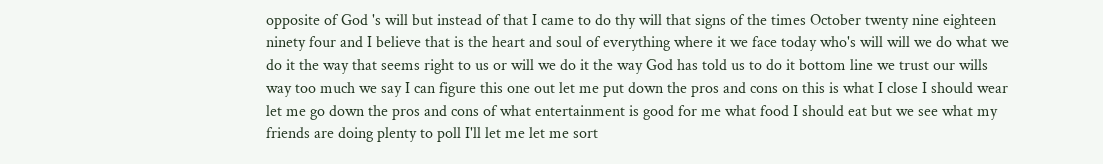opposite of God 's will but instead of that I came to do thy will that signs of the times October twenty nine eighteen ninety four and I believe that is the heart and soul of everything where it we face today who's will will we do what we do it the way that seems right to us or will we do it the way God has told us to do it bottom line we trust our wills way too much we say I can figure this one out let me put down the pros and cons on this is what I close I should wear let me go down the pros and cons of what entertainment is good for me what food I should eat but we see what my friends are doing plenty to poll I'll let me let me sort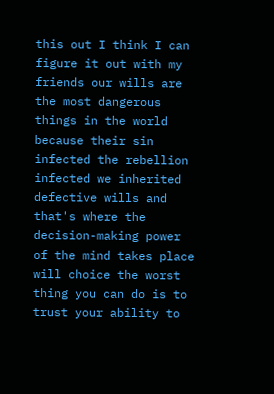this out I think I can figure it out with my friends our wills are the most dangerous things in the world because their sin infected the rebellion infected we inherited defective wills and that's where the decision-making power of the mind takes place will choice the worst thing you can do is to trust your ability to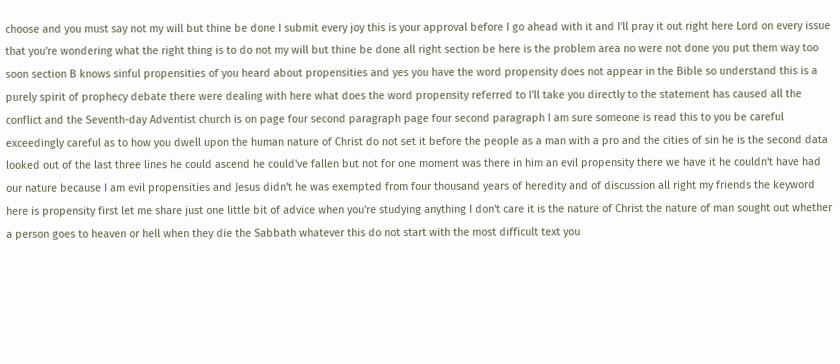choose and you must say not my will but thine be done I submit every joy this is your approval before I go ahead with it and I'll pray it out right here Lord on every issue that you're wondering what the right thing is to do not my will but thine be done all right section be here is the problem area no were not done you put them way too soon section B knows sinful propensities of you heard about propensities and yes you have the word propensity does not appear in the Bible so understand this is a purely spirit of prophecy debate there were dealing with here what does the word propensity referred to I'll take you directly to the statement has caused all the conflict and the Seventh-day Adventist church is on page four second paragraph page four second paragraph I am sure someone is read this to you be careful exceedingly careful as to how you dwell upon the human nature of Christ do not set it before the people as a man with a pro and the cities of sin he is the second data looked out of the last three lines he could ascend he could've fallen but not for one moment was there in him an evil propensity there we have it he couldn't have had our nature because I am evil propensities and Jesus didn't he was exempted from four thousand years of heredity and of discussion all right my friends the keyword here is propensity first let me share just one little bit of advice when you're studying anything I don't care it is the nature of Christ the nature of man sought out whether a person goes to heaven or hell when they die the Sabbath whatever this do not start with the most difficult text you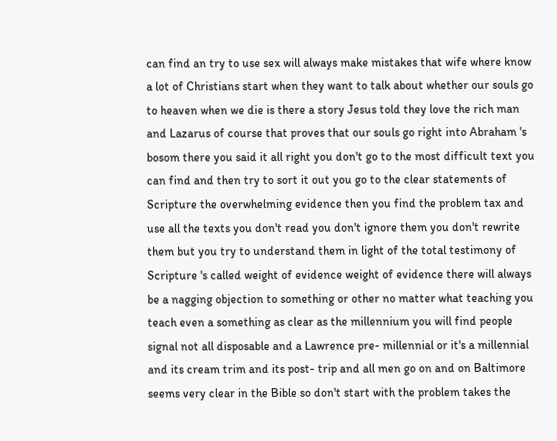can find an try to use sex will always make mistakes that wife where know a lot of Christians start when they want to talk about whether our souls go to heaven when we die is there a story Jesus told they love the rich man and Lazarus of course that proves that our souls go right into Abraham 's bosom there you said it all right you don't go to the most difficult text you can find and then try to sort it out you go to the clear statements of Scripture the overwhelming evidence then you find the problem tax and use all the texts you don't read you don't ignore them you don't rewrite them but you try to understand them in light of the total testimony of Scripture 's called weight of evidence weight of evidence there will always be a nagging objection to something or other no matter what teaching you teach even a something as clear as the millennium you will find people signal not all disposable and a Lawrence pre- millennial or it's a millennial and its cream trim and its post- trip and all men go on and on Baltimore seems very clear in the Bible so don't start with the problem takes the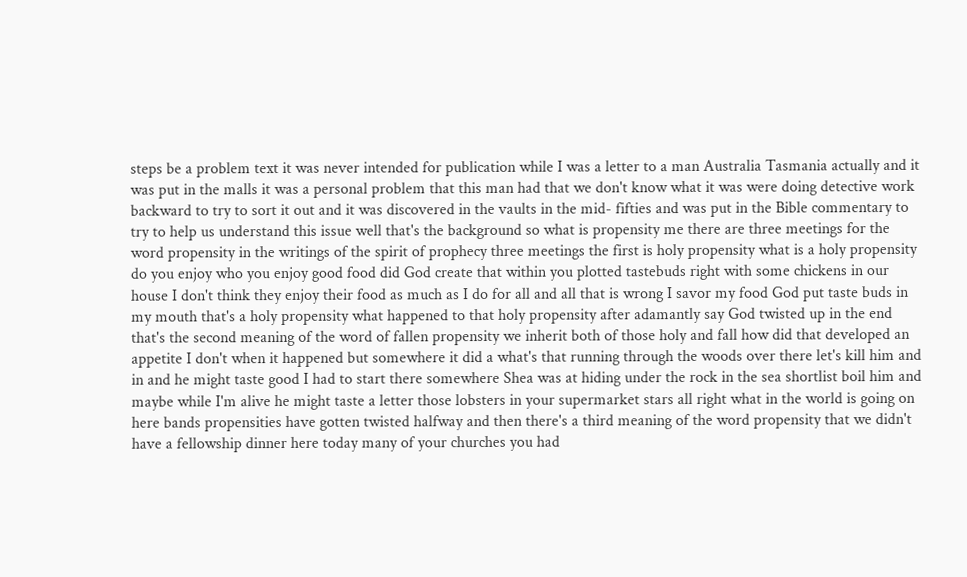steps be a problem text it was never intended for publication while I was a letter to a man Australia Tasmania actually and it was put in the malls it was a personal problem that this man had that we don't know what it was were doing detective work backward to try to sort it out and it was discovered in the vaults in the mid- fifties and was put in the Bible commentary to try to help us understand this issue well that's the background so what is propensity me there are three meetings for the word propensity in the writings of the spirit of prophecy three meetings the first is holy propensity what is a holy propensity do you enjoy who you enjoy good food did God create that within you plotted tastebuds right with some chickens in our house I don't think they enjoy their food as much as I do for all and all that is wrong I savor my food God put taste buds in my mouth that's a holy propensity what happened to that holy propensity after adamantly say God twisted up in the end that's the second meaning of the word of fallen propensity we inherit both of those holy and fall how did that developed an appetite I don't when it happened but somewhere it did a what's that running through the woods over there let's kill him and in and he might taste good I had to start there somewhere Shea was at hiding under the rock in the sea shortlist boil him and maybe while I'm alive he might taste a letter those lobsters in your supermarket stars all right what in the world is going on here bands propensities have gotten twisted halfway and then there's a third meaning of the word propensity that we didn't have a fellowship dinner here today many of your churches you had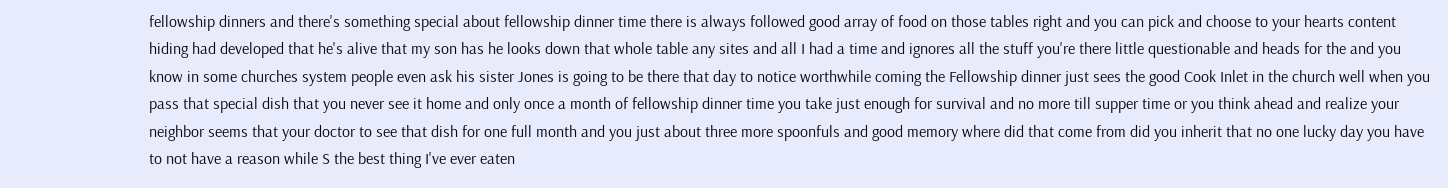fellowship dinners and there's something special about fellowship dinner time there is always followed good array of food on those tables right and you can pick and choose to your hearts content hiding had developed that he's alive that my son has he looks down that whole table any sites and all I had a time and ignores all the stuff you're there little questionable and heads for the and you know in some churches system people even ask his sister Jones is going to be there that day to notice worthwhile coming the Fellowship dinner just sees the good Cook Inlet in the church well when you pass that special dish that you never see it home and only once a month of fellowship dinner time you take just enough for survival and no more till supper time or you think ahead and realize your neighbor seems that your doctor to see that dish for one full month and you just about three more spoonfuls and good memory where did that come from did you inherit that no one lucky day you have to not have a reason while S the best thing I've ever eaten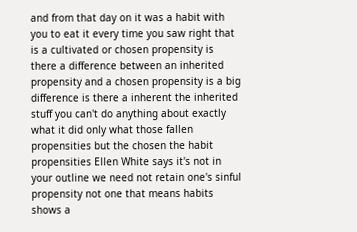and from that day on it was a habit with you to eat it every time you saw right that is a cultivated or chosen propensity is there a difference between an inherited propensity and a chosen propensity is a big difference is there a inherent the inherited stuff you can't do anything about exactly what it did only what those fallen propensities but the chosen the habit propensities Ellen White says it's not in your outline we need not retain one's sinful propensity not one that means habits shows a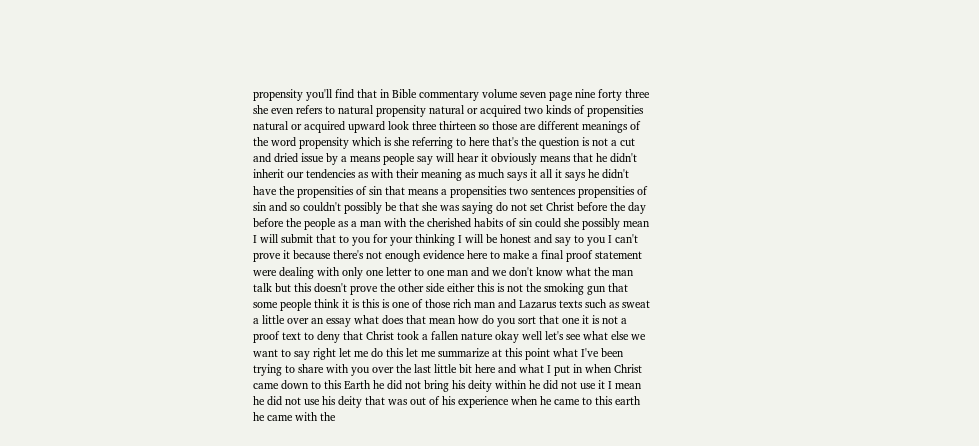propensity you'll find that in Bible commentary volume seven page nine forty three she even refers to natural propensity natural or acquired two kinds of propensities natural or acquired upward look three thirteen so those are different meanings of the word propensity which is she referring to here that's the question is not a cut and dried issue by a means people say will hear it obviously means that he didn't inherit our tendencies as with their meaning as much says it all it says he didn't have the propensities of sin that means a propensities two sentences propensities of sin and so couldn't possibly be that she was saying do not set Christ before the day before the people as a man with the cherished habits of sin could she possibly mean I will submit that to you for your thinking I will be honest and say to you I can't prove it because there's not enough evidence here to make a final proof statement were dealing with only one letter to one man and we don't know what the man talk but this doesn't prove the other side either this is not the smoking gun that some people think it is this is one of those rich man and Lazarus texts such as sweat a little over an essay what does that mean how do you sort that one it is not a proof text to deny that Christ took a fallen nature okay well let's see what else we want to say right let me do this let me summarize at this point what I've been trying to share with you over the last little bit here and what I put in when Christ came down to this Earth he did not bring his deity within he did not use it I mean he did not use his deity that was out of his experience when he came to this earth he came with the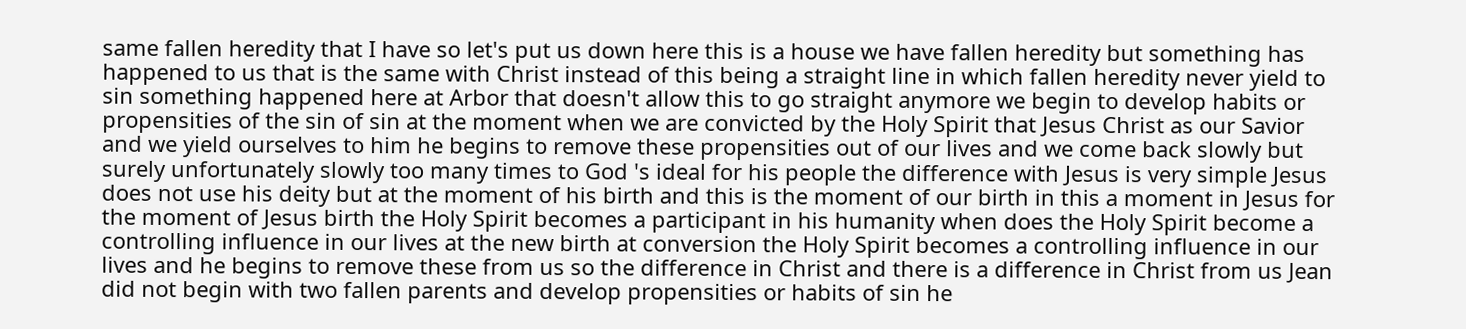same fallen heredity that I have so let's put us down here this is a house we have fallen heredity but something has happened to us that is the same with Christ instead of this being a straight line in which fallen heredity never yield to sin something happened here at Arbor that doesn't allow this to go straight anymore we begin to develop habits or propensities of the sin of sin at the moment when we are convicted by the Holy Spirit that Jesus Christ as our Savior and we yield ourselves to him he begins to remove these propensities out of our lives and we come back slowly but surely unfortunately slowly too many times to God 's ideal for his people the difference with Jesus is very simple Jesus does not use his deity but at the moment of his birth and this is the moment of our birth in this a moment in Jesus for the moment of Jesus birth the Holy Spirit becomes a participant in his humanity when does the Holy Spirit become a controlling influence in our lives at the new birth at conversion the Holy Spirit becomes a controlling influence in our lives and he begins to remove these from us so the difference in Christ and there is a difference in Christ from us Jean did not begin with two fallen parents and develop propensities or habits of sin he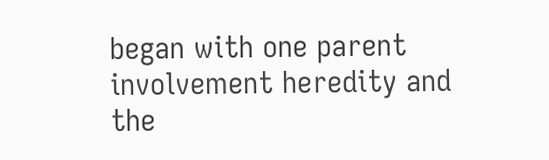began with one parent involvement heredity and the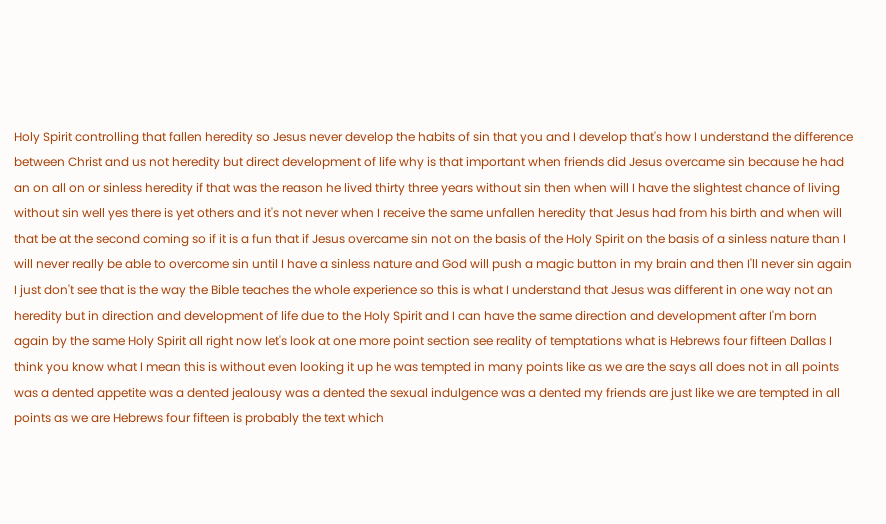Holy Spirit controlling that fallen heredity so Jesus never develop the habits of sin that you and I develop that's how I understand the difference between Christ and us not heredity but direct development of life why is that important when friends did Jesus overcame sin because he had an on all on or sinless heredity if that was the reason he lived thirty three years without sin then when will I have the slightest chance of living without sin well yes there is yet others and it's not never when I receive the same unfallen heredity that Jesus had from his birth and when will that be at the second coming so if it is a fun that if Jesus overcame sin not on the basis of the Holy Spirit on the basis of a sinless nature than I will never really be able to overcome sin until I have a sinless nature and God will push a magic button in my brain and then I'll never sin again I just don't see that is the way the Bible teaches the whole experience so this is what I understand that Jesus was different in one way not an heredity but in direction and development of life due to the Holy Spirit and I can have the same direction and development after I'm born again by the same Holy Spirit all right now let's look at one more point section see reality of temptations what is Hebrews four fifteen Dallas I think you know what I mean this is without even looking it up he was tempted in many points like as we are the says all does not in all points was a dented appetite was a dented jealousy was a dented the sexual indulgence was a dented my friends are just like we are tempted in all points as we are Hebrews four fifteen is probably the text which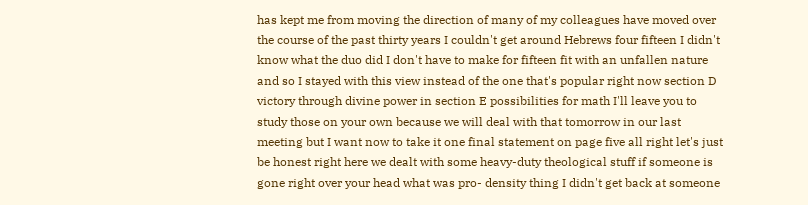has kept me from moving the direction of many of my colleagues have moved over the course of the past thirty years I couldn't get around Hebrews four fifteen I didn't know what the duo did I don't have to make for fifteen fit with an unfallen nature and so I stayed with this view instead of the one that's popular right now section D victory through divine power in section E possibilities for math I'll leave you to study those on your own because we will deal with that tomorrow in our last meeting but I want now to take it one final statement on page five all right let's just be honest right here we dealt with some heavy-duty theological stuff if someone is gone right over your head what was pro- density thing I didn't get back at someone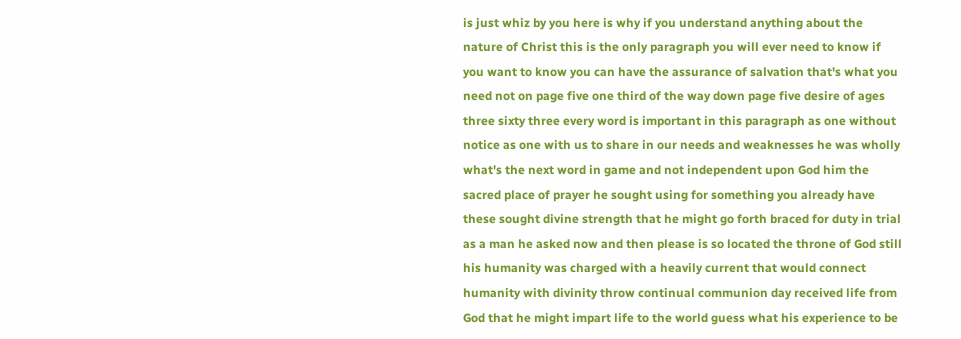is just whiz by you here is why if you understand anything about the nature of Christ this is the only paragraph you will ever need to know if you want to know you can have the assurance of salvation that's what you need not on page five one third of the way down page five desire of ages three sixty three every word is important in this paragraph as one without notice as one with us to share in our needs and weaknesses he was wholly what's the next word in game and not independent upon God him the sacred place of prayer he sought using for something you already have these sought divine strength that he might go forth braced for duty in trial as a man he asked now and then please is so located the throne of God still his humanity was charged with a heavily current that would connect humanity with divinity throw continual communion day received life from God that he might impart life to the world guess what his experience to be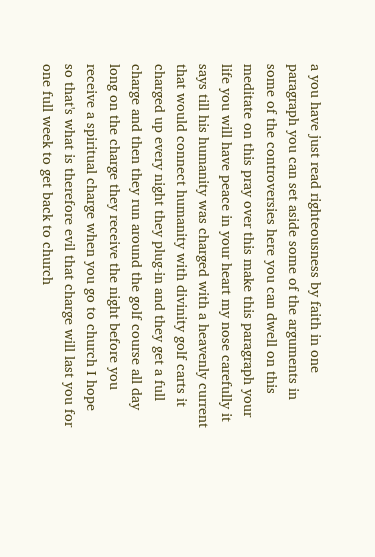a you have just read righteousness by faith in one paragraph you can set aside some of the arguments in some of the controversies here you can dwell on this meditate on this pray over this make this paragraph your life you will have peace in your heart my nose carefully it says till his humanity was charged with a heavenly current that would connect humanity with divinity golf carts it charged up every night they plug-in and they get a full charge and then they run around the golf course all day long on the charge they receive the night before you receive a spiritual charge when you go to church I hope so that's what is therefore evil that charge will last you for one full week to get back to church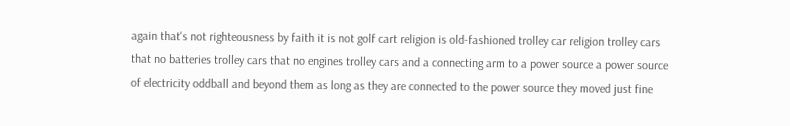again that's not righteousness by faith it is not golf cart religion is old-fashioned trolley car religion trolley cars that no batteries trolley cars that no engines trolley cars and a connecting arm to a power source a power source of electricity oddball and beyond them as long as they are connected to the power source they moved just fine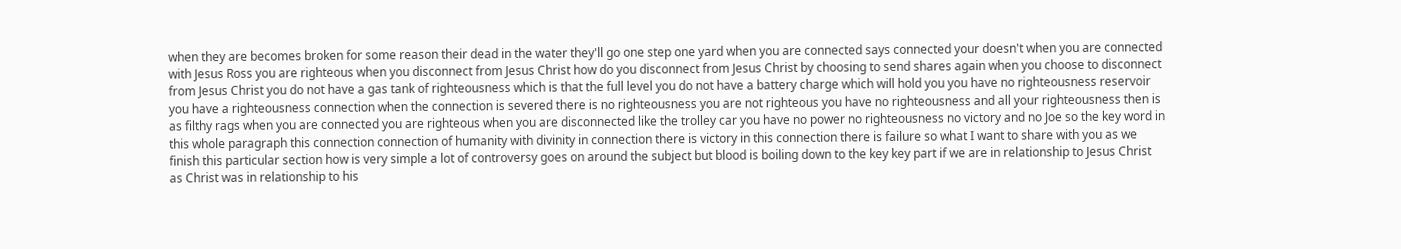when they are becomes broken for some reason their dead in the water they'll go one step one yard when you are connected says connected your doesn't when you are connected with Jesus Ross you are righteous when you disconnect from Jesus Christ how do you disconnect from Jesus Christ by choosing to send shares again when you choose to disconnect from Jesus Christ you do not have a gas tank of righteousness which is that the full level you do not have a battery charge which will hold you you have no righteousness reservoir you have a righteousness connection when the connection is severed there is no righteousness you are not righteous you have no righteousness and all your righteousness then is as filthy rags when you are connected you are righteous when you are disconnected like the trolley car you have no power no righteousness no victory and no Joe so the key word in this whole paragraph this connection connection of humanity with divinity in connection there is victory in this connection there is failure so what I want to share with you as we finish this particular section how is very simple a lot of controversy goes on around the subject but blood is boiling down to the key key part if we are in relationship to Jesus Christ as Christ was in relationship to his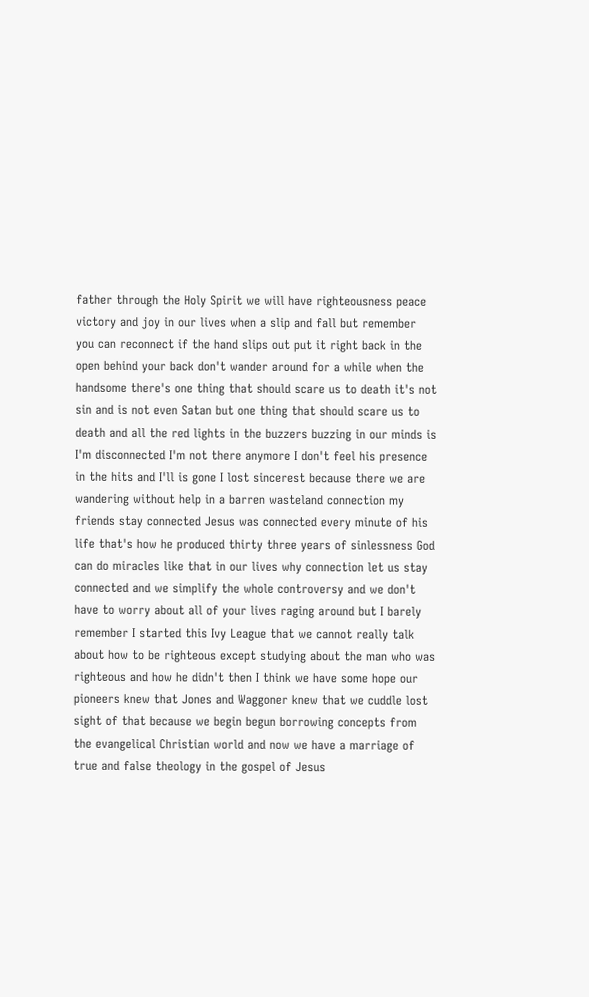father through the Holy Spirit we will have righteousness peace victory and joy in our lives when a slip and fall but remember you can reconnect if the hand slips out put it right back in the open behind your back don't wander around for a while when the handsome there's one thing that should scare us to death it's not sin and is not even Satan but one thing that should scare us to death and all the red lights in the buzzers buzzing in our minds is I'm disconnected I'm not there anymore I don't feel his presence in the hits and I'll is gone I lost sincerest because there we are wandering without help in a barren wasteland connection my friends stay connected Jesus was connected every minute of his life that's how he produced thirty three years of sinlessness God can do miracles like that in our lives why connection let us stay connected and we simplify the whole controversy and we don't have to worry about all of your lives raging around but I barely remember I started this Ivy League that we cannot really talk about how to be righteous except studying about the man who was righteous and how he didn't then I think we have some hope our pioneers knew that Jones and Waggoner knew that we cuddle lost sight of that because we begin begun borrowing concepts from the evangelical Christian world and now we have a marriage of true and false theology in the gospel of Jesus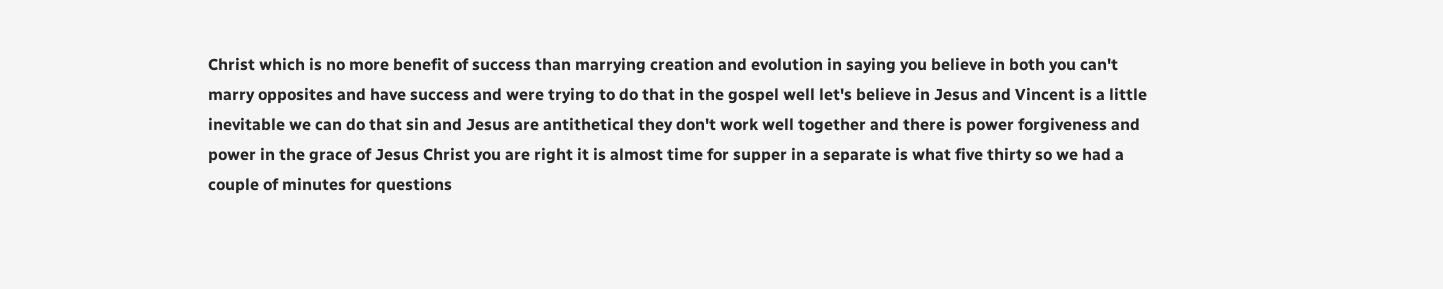Christ which is no more benefit of success than marrying creation and evolution in saying you believe in both you can't marry opposites and have success and were trying to do that in the gospel well let's believe in Jesus and Vincent is a little inevitable we can do that sin and Jesus are antithetical they don't work well together and there is power forgiveness and power in the grace of Jesus Christ you are right it is almost time for supper in a separate is what five thirty so we had a couple of minutes for questions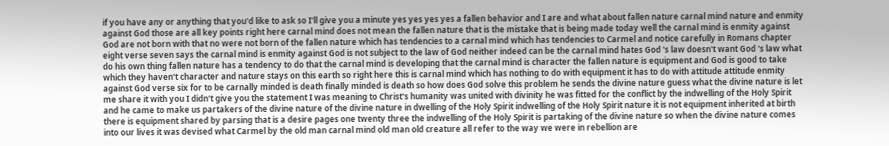if you have any or anything that you'd like to ask so I'll give you a minute yes yes yes yes a fallen behavior and I are and what about fallen nature carnal mind nature and enmity against God those are all key points right here carnal mind does not mean the fallen nature that is the mistake that is being made today well the carnal mind is enmity against God are not born with that no were not born of the fallen nature which has tendencies to a carnal mind which has tendencies to Carmel and notice carefully in Romans chapter eight verse seven says the carnal mind is enmity against God is not subject to the law of God neither indeed can be the carnal mind hates God 's law doesn't want God 's law what do his own thing fallen nature has a tendency to do that the carnal mind is developing that the carnal mind is character the fallen nature is equipment and God is good to take which they haven't character and nature stays on this earth so right here this is carnal mind which has nothing to do with equipment it has to do with attitude attitude enmity against God verse six for to be carnally minded is death finally minded is death so how does God solve this problem he sends the divine nature guess what the divine nature is let me share it with you I didn't give you the statement I was meaning to Christ's humanity was united with divinity he was fitted for the conflict by the indwelling of the Holy Spirit and he came to make us partakers of the divine nature of the divine nature in dwelling of the Holy Spirit indwelling of the Holy Spirit nature it is not equipment inherited at birth there is equipment shared by parsing that is a desire pages one twenty three the indwelling of the Holy Spirit is partaking of the divine nature so when the divine nature comes into our lives it was devised what Carmel by the old man carnal mind old man old creature all refer to the way we were in rebellion are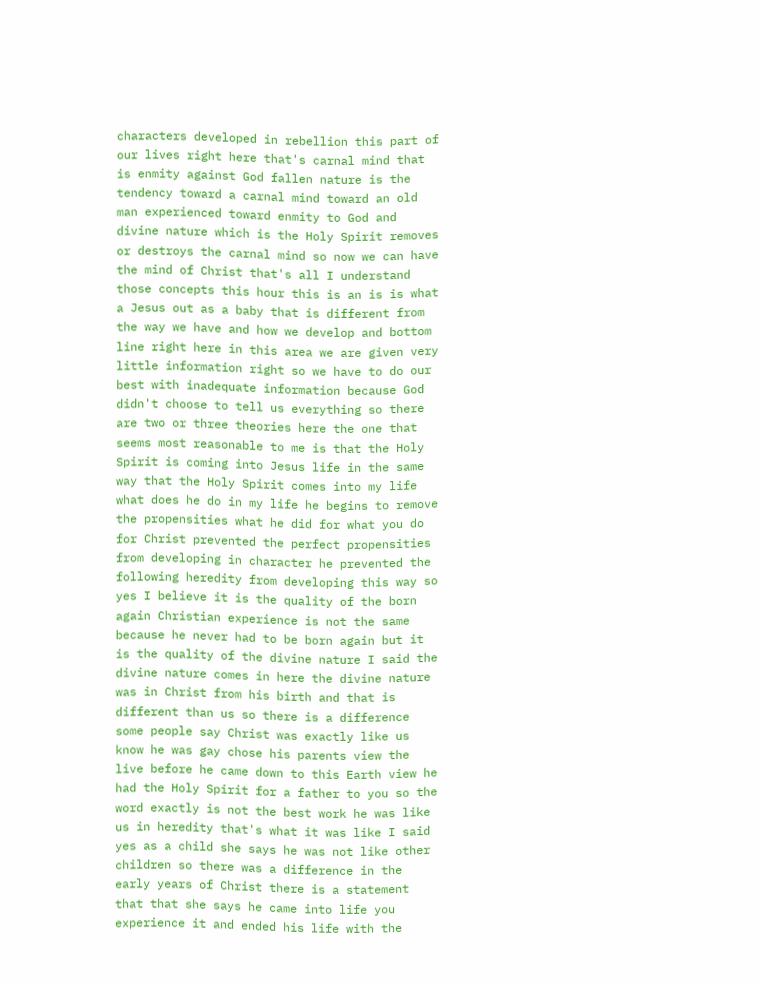characters developed in rebellion this part of our lives right here that's carnal mind that is enmity against God fallen nature is the tendency toward a carnal mind toward an old man experienced toward enmity to God and divine nature which is the Holy Spirit removes or destroys the carnal mind so now we can have the mind of Christ that's all I understand those concepts this hour this is an is is what a Jesus out as a baby that is different from the way we have and how we develop and bottom line right here in this area we are given very little information right so we have to do our best with inadequate information because God didn't choose to tell us everything so there are two or three theories here the one that seems most reasonable to me is that the Holy Spirit is coming into Jesus life in the same way that the Holy Spirit comes into my life what does he do in my life he begins to remove the propensities what he did for what you do for Christ prevented the perfect propensities from developing in character he prevented the following heredity from developing this way so yes I believe it is the quality of the born again Christian experience is not the same because he never had to be born again but it is the quality of the divine nature I said the divine nature comes in here the divine nature was in Christ from his birth and that is different than us so there is a difference some people say Christ was exactly like us know he was gay chose his parents view the live before he came down to this Earth view he had the Holy Spirit for a father to you so the word exactly is not the best work he was like us in heredity that's what it was like I said yes as a child she says he was not like other children so there was a difference in the early years of Christ there is a statement that that she says he came into life you experience it and ended his life with the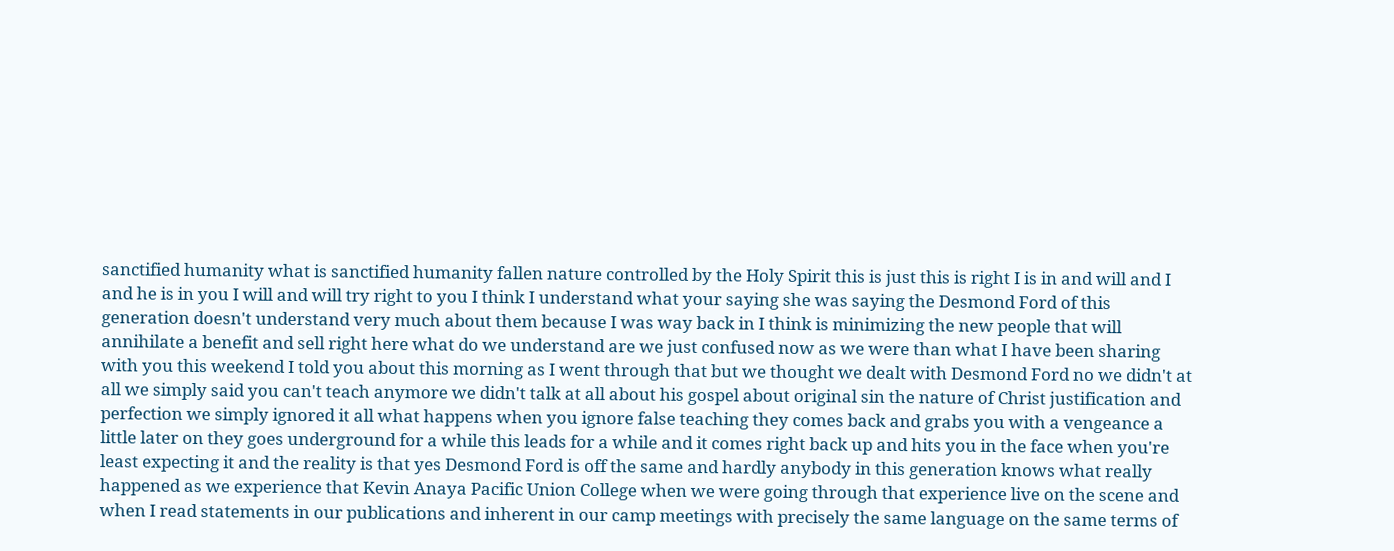sanctified humanity what is sanctified humanity fallen nature controlled by the Holy Spirit this is just this is right I is in and will and I and he is in you I will and will try right to you I think I understand what your saying she was saying the Desmond Ford of this generation doesn't understand very much about them because I was way back in I think is minimizing the new people that will annihilate a benefit and sell right here what do we understand are we just confused now as we were than what I have been sharing with you this weekend I told you about this morning as I went through that but we thought we dealt with Desmond Ford no we didn't at all we simply said you can't teach anymore we didn't talk at all about his gospel about original sin the nature of Christ justification and perfection we simply ignored it all what happens when you ignore false teaching they comes back and grabs you with a vengeance a little later on they goes underground for a while this leads for a while and it comes right back up and hits you in the face when you're least expecting it and the reality is that yes Desmond Ford is off the same and hardly anybody in this generation knows what really happened as we experience that Kevin Anaya Pacific Union College when we were going through that experience live on the scene and when I read statements in our publications and inherent in our camp meetings with precisely the same language on the same terms of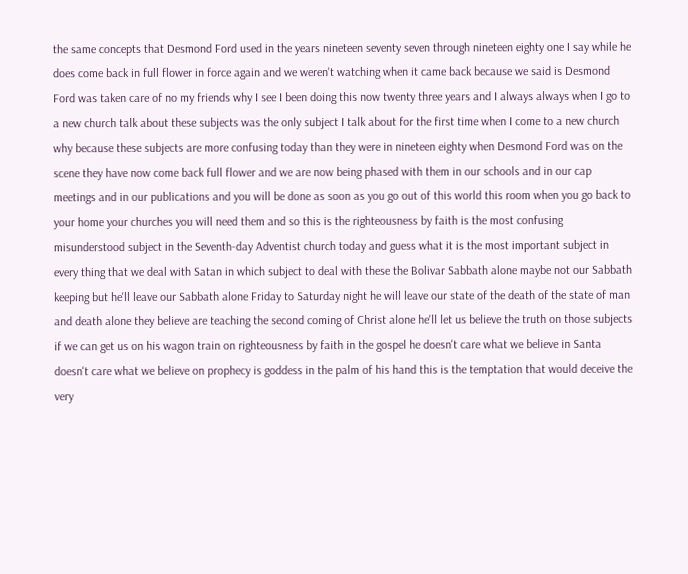the same concepts that Desmond Ford used in the years nineteen seventy seven through nineteen eighty one I say while he does come back in full flower in force again and we weren't watching when it came back because we said is Desmond Ford was taken care of no my friends why I see I been doing this now twenty three years and I always always when I go to a new church talk about these subjects was the only subject I talk about for the first time when I come to a new church why because these subjects are more confusing today than they were in nineteen eighty when Desmond Ford was on the scene they have now come back full flower and we are now being phased with them in our schools and in our cap meetings and in our publications and you will be done as soon as you go out of this world this room when you go back to your home your churches you will need them and so this is the righteousness by faith is the most confusing misunderstood subject in the Seventh-day Adventist church today and guess what it is the most important subject in every thing that we deal with Satan in which subject to deal with these the Bolivar Sabbath alone maybe not our Sabbath keeping but he'll leave our Sabbath alone Friday to Saturday night he will leave our state of the death of the state of man and death alone they believe are teaching the second coming of Christ alone he'll let us believe the truth on those subjects if we can get us on his wagon train on righteousness by faith in the gospel he doesn't care what we believe in Santa doesn't care what we believe on prophecy is goddess in the palm of his hand this is the temptation that would deceive the very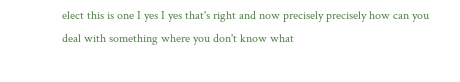elect this is one I yes I yes that's right and now precisely precisely how can you deal with something where you don't know what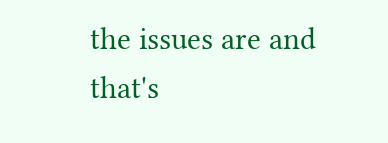the issues are and that's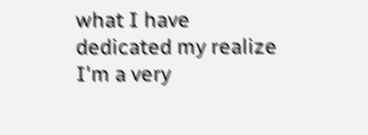what I have dedicated my realize I'm a very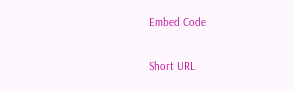Embed Code

Short URL